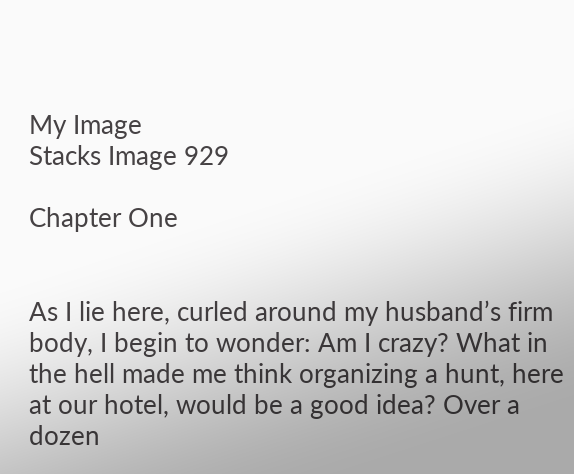My Image
Stacks Image 929

Chapter One


As I lie here, curled around my husband’s firm body, I begin to wonder: Am I crazy? What in the hell made me think organizing a hunt, here at our hotel, would be a good idea? Over a dozen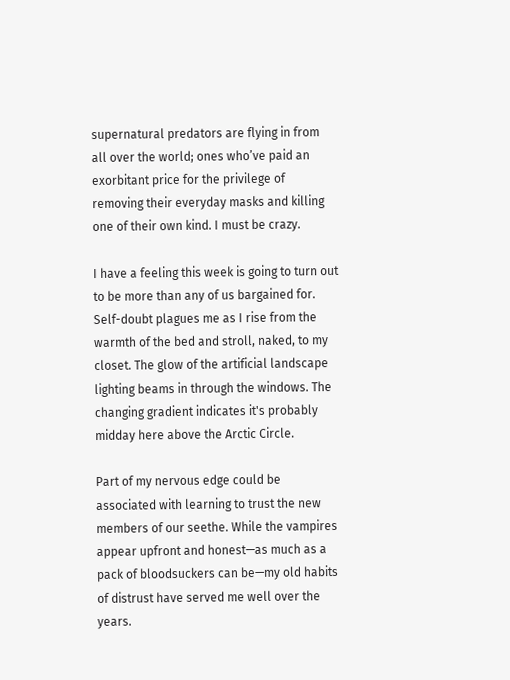supernatural predators are flying in from all over the world; ones who’ve paid an exorbitant price for the privilege of removing their everyday masks and killing one of their own kind. I must be crazy.

I have a feeling this week is going to turn out to be more than any of us bargained for. Self-doubt plagues me as I rise from the warmth of the bed and stroll, naked, to my closet. The glow of the artificial landscape lighting beams in through the windows. The changing gradient indicates it's probably midday here above the Arctic Circle.

Part of my nervous edge could be associated with learning to trust the new members of our seethe. While the vampires appear upfront and honest—as much as a pack of bloodsuckers can be—my old habits of distrust have served me well over the years.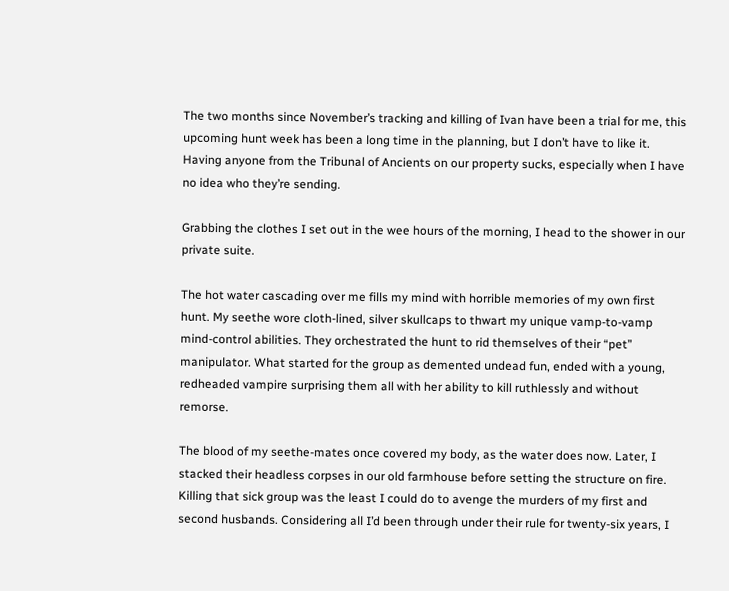The two months since November’s tracking and killing of Ivan have been a trial for me, this upcoming hunt week has been a long time in the planning, but I don’t have to like it. Having anyone from the Tribunal of Ancients on our property sucks, especially when I have no idea who they’re sending.

Grabbing the clothes I set out in the wee hours of the morning, I head to the shower in our private suite.

The hot water cascading over me fills my mind with horrible memories of my own first hunt. My seethe wore cloth-lined, silver skullcaps to thwart my unique vamp-to-vamp mind-control abilities. They orchestrated the hunt to rid themselves of their “pet” manipulator. What started for the group as demented undead fun, ended with a young, redheaded vampire surprising them all with her ability to kill ruthlessly and without remorse.

The blood of my seethe-mates once covered my body, as the water does now. Later, I stacked their headless corpses in our old farmhouse before setting the structure on fire. Killing that sick group was the least I could do to avenge the murders of my first and second husbands. Considering all I’d been through under their rule for twenty-six years, I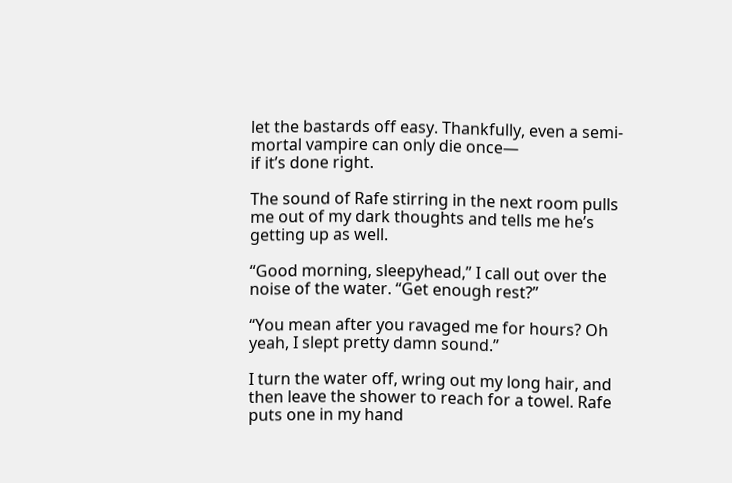let the bastards off easy. Thankfully, even a semi-mortal vampire can only die once—
if it’s done right.

The sound of Rafe stirring in the next room pulls me out of my dark thoughts and tells me he’s getting up as well.

“Good morning, sleepyhead,” I call out over the noise of the water. “Get enough rest?”

“You mean after you ravaged me for hours? Oh yeah, I slept pretty damn sound.”

I turn the water off, wring out my long hair, and then leave the shower to reach for a towel. Rafe puts one in my hand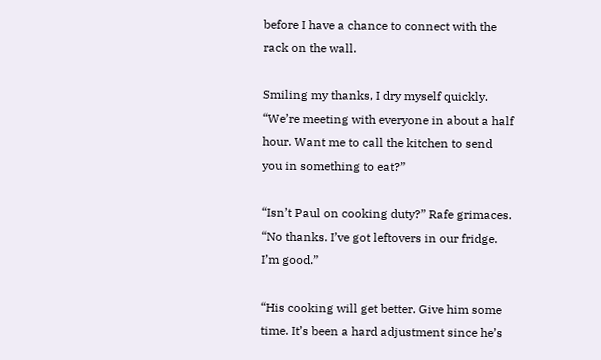before I have a chance to connect with the rack on the wall.

Smiling my thanks, I dry myself quickly. “We’re meeting with everyone in about a half hour. Want me to call the kitchen to send you in something to eat?”

“Isn’t Paul on cooking duty?” Rafe grimaces. “No thanks. I’ve got leftovers in our fridge. I’m good.”

“His cooking will get better. Give him some time. It’s been a hard adjustment since he’s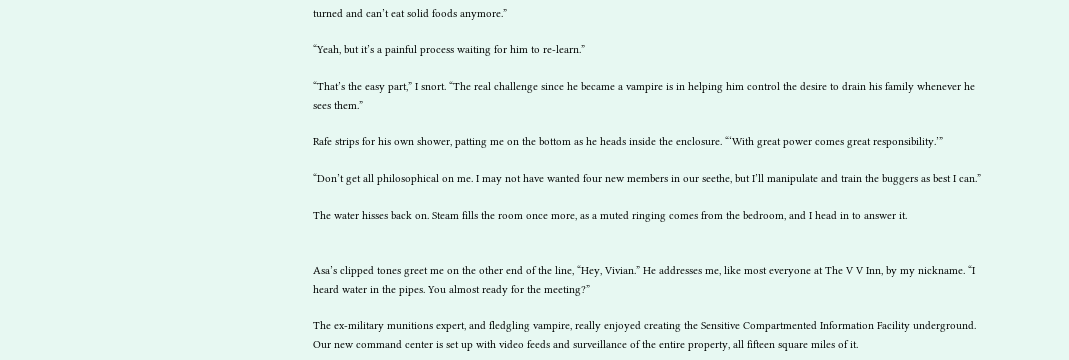turned and can’t eat solid foods anymore.”

“Yeah, but it’s a painful process waiting for him to re-learn.”

“That’s the easy part,” I snort. “The real challenge since he became a vampire is in helping him control the desire to drain his family whenever he sees them.”

Rafe strips for his own shower, patting me on the bottom as he heads inside the enclosure. “‘With great power comes great responsibility.’”

“Don’t get all philosophical on me. I may not have wanted four new members in our seethe, but I’ll manipulate and train the buggers as best I can.”

The water hisses back on. Steam fills the room once more, as a muted ringing comes from the bedroom, and I head in to answer it.


Asa’s clipped tones greet me on the other end of the line, “Hey, Vivian.” He addresses me, like most everyone at The V V Inn, by my nickname. “I heard water in the pipes. You almost ready for the meeting?”

The ex-military munitions expert, and fledgling vampire, really enjoyed creating the Sensitive Compartmented Information Facility underground. Our new command center is set up with video feeds and surveillance of the entire property, all fifteen square miles of it.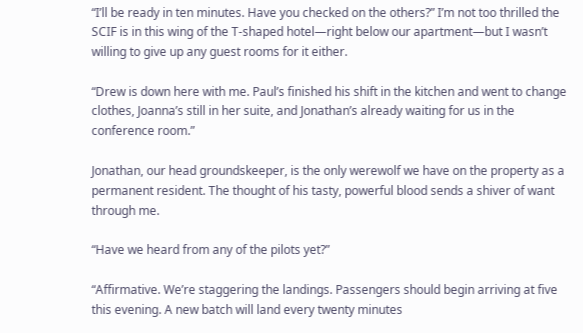“I’ll be ready in ten minutes. Have you checked on the others?” I’m not too thrilled the SCIF is in this wing of the T-shaped hotel—right below our apartment—but I wasn’t willing to give up any guest rooms for it either.

“Drew is down here with me. Paul’s finished his shift in the kitchen and went to change clothes, Joanna’s still in her suite, and Jonathan’s already waiting for us in the conference room.”

Jonathan, our head groundskeeper, is the only werewolf we have on the property as a permanent resident. The thought of his tasty, powerful blood sends a shiver of want through me.

“Have we heard from any of the pilots yet?”

“Affirmative. We’re staggering the landings. Passengers should begin arriving at five this evening. A new batch will land every twenty minutes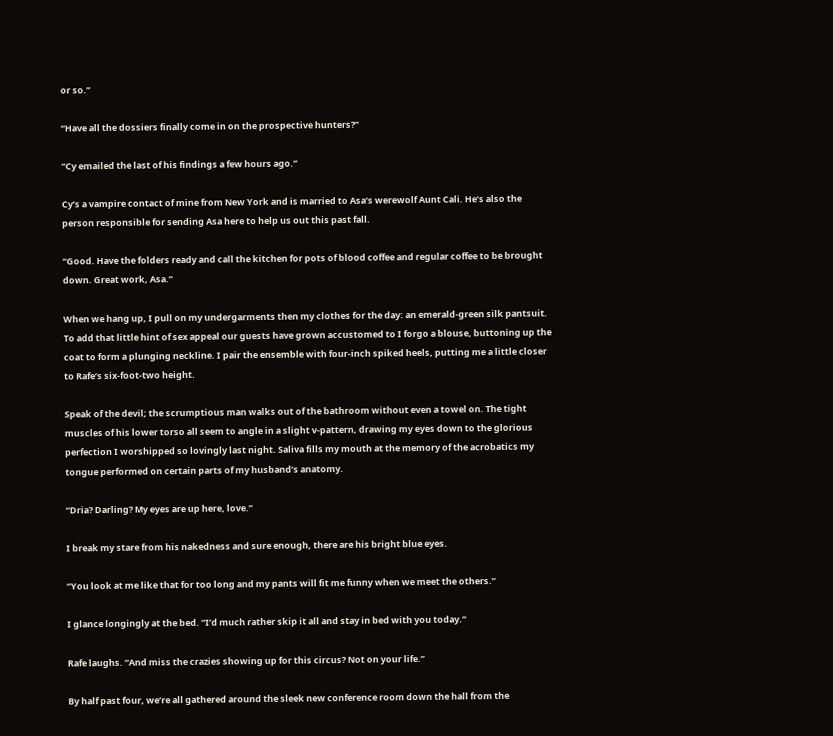or so.”

“Have all the dossiers finally come in on the prospective hunters?”

“Cy emailed the last of his findings a few hours ago.”

Cy’s a vampire contact of mine from New York and is married to Asa’s werewolf Aunt Cali. He’s also the person responsible for sending Asa here to help us out this past fall.

“Good. Have the folders ready and call the kitchen for pots of blood coffee and regular coffee to be brought down. Great work, Asa.”

When we hang up, I pull on my undergarments then my clothes for the day: an emerald-green silk pantsuit. To add that little hint of sex appeal our guests have grown accustomed to I forgo a blouse, buttoning up the coat to form a plunging neckline. I pair the ensemble with four-inch spiked heels, putting me a little closer to Rafe’s six-foot-two height.

Speak of the devil; the scrumptious man walks out of the bathroom without even a towel on. The tight muscles of his lower torso all seem to angle in a slight v-pattern, drawing my eyes down to the glorious perfection I worshipped so lovingly last night. Saliva fills my mouth at the memory of the acrobatics my tongue performed on certain parts of my husband’s anatomy.

“Dria? Darling? My eyes are up here, love.”

I break my stare from his nakedness and sure enough, there are his bright blue eyes.

“You look at me like that for too long and my pants will fit me funny when we meet the others.”

I glance longingly at the bed. “I’d much rather skip it all and stay in bed with you today.”

Rafe laughs. “And miss the crazies showing up for this circus? Not on your life.”

By half past four, we’re all gathered around the sleek new conference room down the hall from the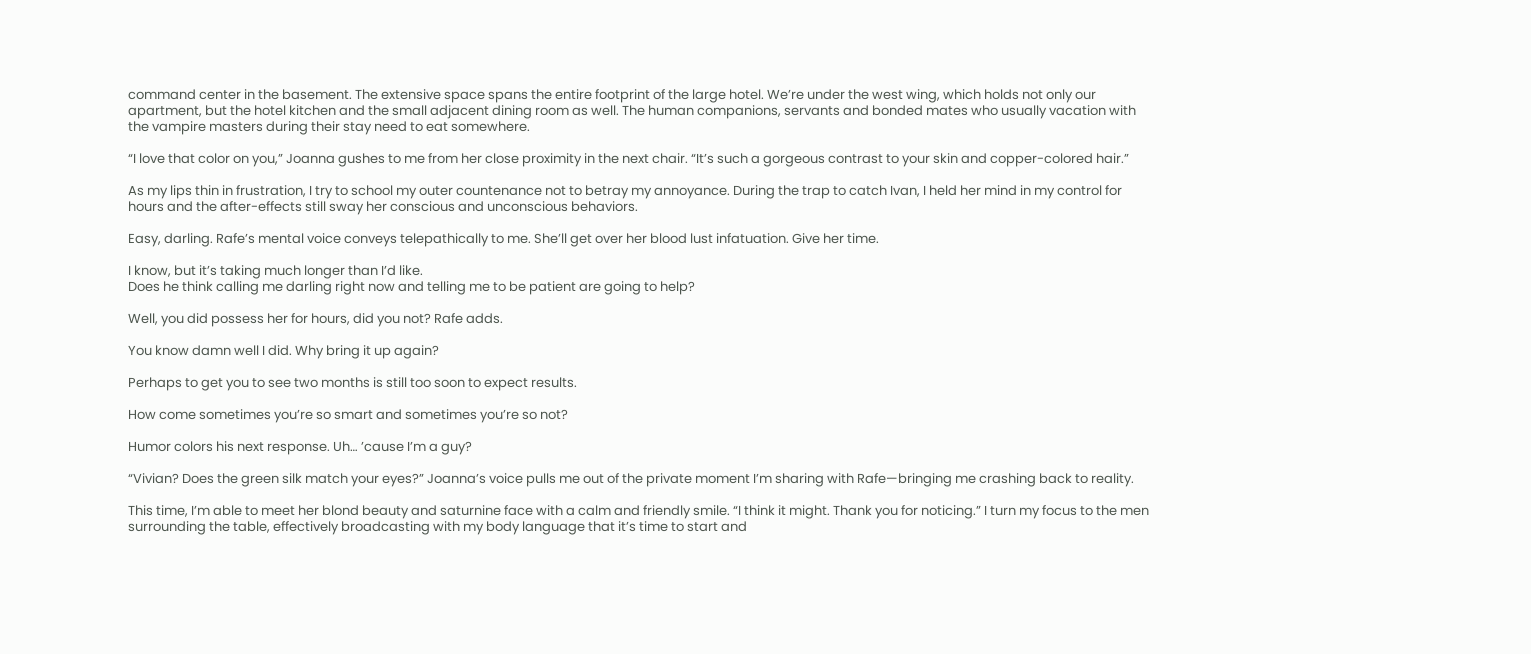command center in the basement. The extensive space spans the entire footprint of the large hotel. We’re under the west wing, which holds not only our apartment, but the hotel kitchen and the small adjacent dining room as well. The human companions, servants and bonded mates who usually vacation with the vampire masters during their stay need to eat somewhere.

“I love that color on you,” Joanna gushes to me from her close proximity in the next chair. “It’s such a gorgeous contrast to your skin and copper-colored hair.”

As my lips thin in frustration, I try to school my outer countenance not to betray my annoyance. During the trap to catch Ivan, I held her mind in my control for hours and the after-effects still sway her conscious and unconscious behaviors.

Easy, darling. Rafe’s mental voice conveys telepathically to me. She’ll get over her blood lust infatuation. Give her time.

I know, but it’s taking much longer than I’d like.
Does he think calling me darling right now and telling me to be patient are going to help?

Well, you did possess her for hours, did you not? Rafe adds.

You know damn well I did. Why bring it up again?

Perhaps to get you to see two months is still too soon to expect results.

How come sometimes you’re so smart and sometimes you’re so not?

Humor colors his next response. Uh… ’cause I’m a guy?

“Vivian? Does the green silk match your eyes?” Joanna’s voice pulls me out of the private moment I’m sharing with Rafe—bringing me crashing back to reality.

This time, I’m able to meet her blond beauty and saturnine face with a calm and friendly smile. “I think it might. Thank you for noticing.” I turn my focus to the men surrounding the table, effectively broadcasting with my body language that it’s time to start and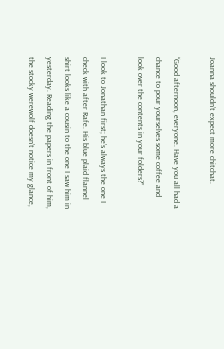Joanna shouldn’t expect more chitchat.

“Good afternoon, everyone. Have you all had a chance to pour yourselves some coffee and look over the contents in your folders?”

I look to Jonathan first; he’s always the one I check with after Rafe. His blue plaid flannel shirt looks like a cousin to the one I saw him in yesterday. Reading the papers in front of him, the stocky werewolf doesn’t notice my glance,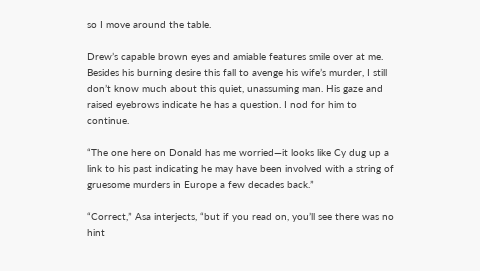so I move around the table.

Drew’s capable brown eyes and amiable features smile over at me. Besides his burning desire this fall to avenge his wife’s murder, I still don’t know much about this quiet, unassuming man. His gaze and raised eyebrows indicate he has a question. I nod for him to continue.

“The one here on Donald has me worried—it looks like Cy dug up a link to his past indicating he may have been involved with a string of gruesome murders in Europe a few decades back.”

“Correct,” Asa interjects, “but if you read on, you’ll see there was no hint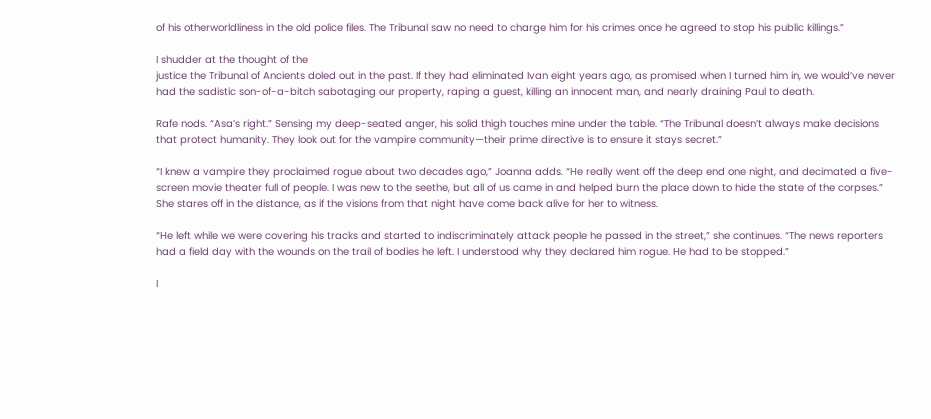of his otherworldliness in the old police files. The Tribunal saw no need to charge him for his crimes once he agreed to stop his public killings.”

I shudder at the thought of the
justice the Tribunal of Ancients doled out in the past. If they had eliminated Ivan eight years ago, as promised when I turned him in, we would’ve never had the sadistic son-of-a-bitch sabotaging our property, raping a guest, killing an innocent man, and nearly draining Paul to death.

Rafe nods. “Asa’s right.” Sensing my deep-seated anger, his solid thigh touches mine under the table. “The Tribunal doesn’t always make decisions that protect humanity. They look out for the vampire community—their prime directive is to ensure it stays secret.”

“I knew a vampire they proclaimed rogue about two decades ago,” Joanna adds. “He really went off the deep end one night, and decimated a five-screen movie theater full of people. I was new to the seethe, but all of us came in and helped burn the place down to hide the state of the corpses.” She stares off in the distance, as if the visions from that night have come back alive for her to witness.

“He left while we were covering his tracks and started to indiscriminately attack people he passed in the street,” she continues. “The news reporters had a field day with the wounds on the trail of bodies he left. I understood why they declared him rogue. He had to be stopped.”

I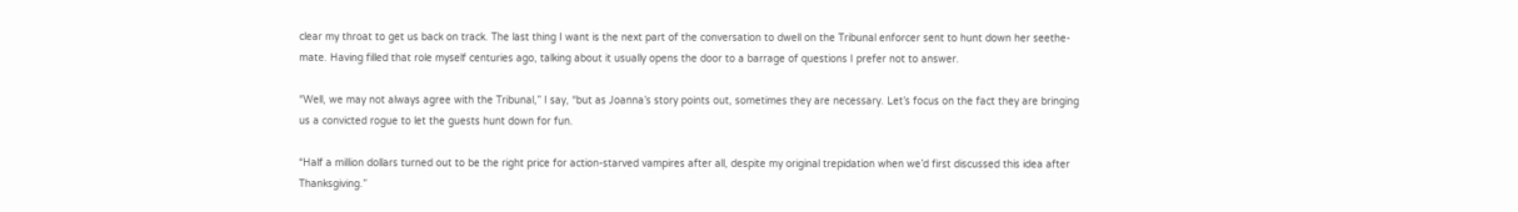clear my throat to get us back on track. The last thing I want is the next part of the conversation to dwell on the Tribunal enforcer sent to hunt down her seethe-mate. Having filled that role myself centuries ago, talking about it usually opens the door to a barrage of questions I prefer not to answer.

“Well, we may not always agree with the Tribunal,” I say, “but as Joanna’s story points out, sometimes they are necessary. Let’s focus on the fact they are bringing us a convicted rogue to let the guests hunt down for fun.

“Half a million dollars turned out to be the right price for action-starved vampires after all, despite my original trepidation when we’d first discussed this idea after Thanksgiving.”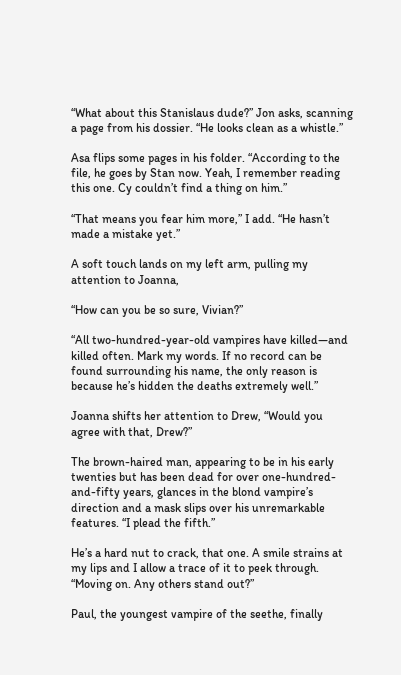“What about this Stanislaus dude?” Jon asks, scanning a page from his dossier. “He looks clean as a whistle.”

Asa flips some pages in his folder. “According to the file, he goes by Stan now. Yeah, I remember reading this one. Cy couldn’t find a thing on him.”

“That means you fear him more,” I add. “He hasn’t made a mistake yet.”

A soft touch lands on my left arm, pulling my attention to Joanna,

“How can you be so sure, Vivian?”

“All two-hundred-year-old vampires have killed—and killed often. Mark my words. If no record can be found surrounding his name, the only reason is because he’s hidden the deaths extremely well.”

Joanna shifts her attention to Drew, “Would you agree with that, Drew?”

The brown-haired man, appearing to be in his early twenties but has been dead for over one-hundred-and-fifty years, glances in the blond vampire’s direction and a mask slips over his unremarkable features. “I plead the fifth.”

He’s a hard nut to crack, that one. A smile strains at my lips and I allow a trace of it to peek through. “Moving on. Any others stand out?”

Paul, the youngest vampire of the seethe, finally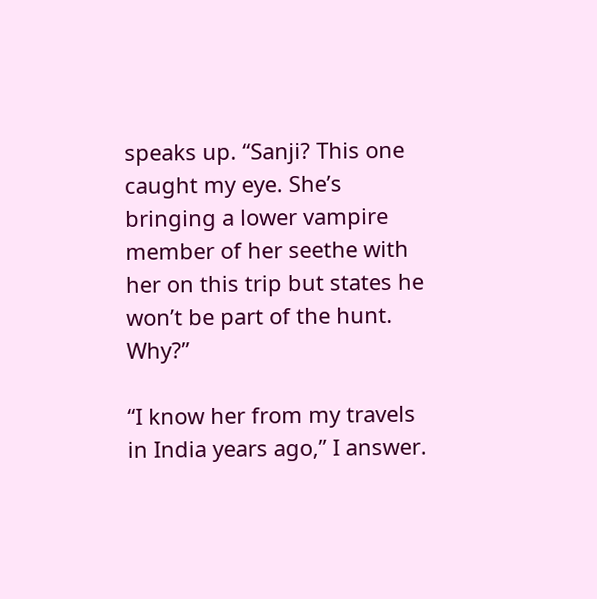speaks up. “Sanji? This one caught my eye. She’s bringing a lower vampire member of her seethe with her on this trip but states he won’t be part of the hunt. Why?”

“I know her from my travels in India years ago,” I answer.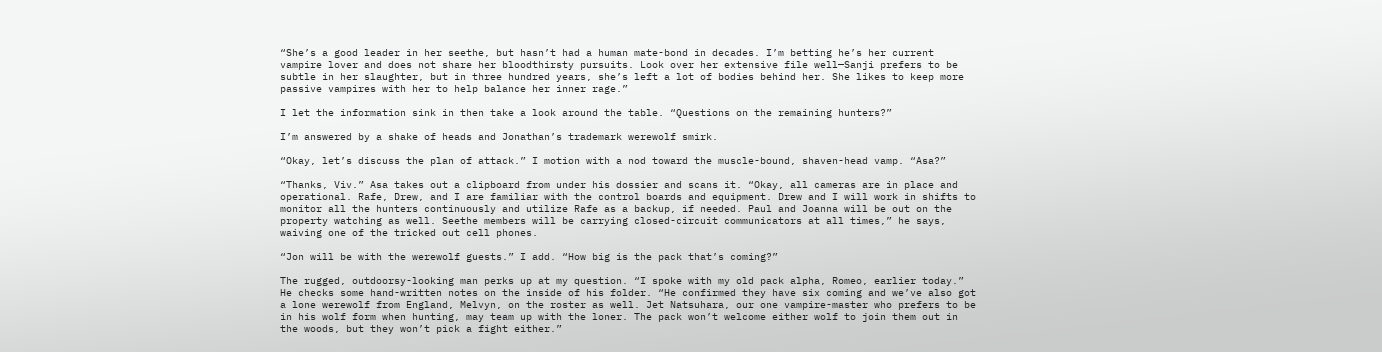“She’s a good leader in her seethe, but hasn’t had a human mate-bond in decades. I’m betting he’s her current vampire lover and does not share her bloodthirsty pursuits. Look over her extensive file well—Sanji prefers to be subtle in her slaughter, but in three hundred years, she’s left a lot of bodies behind her. She likes to keep more passive vampires with her to help balance her inner rage.”

I let the information sink in then take a look around the table. “Questions on the remaining hunters?”

I’m answered by a shake of heads and Jonathan’s trademark werewolf smirk.

“Okay, let’s discuss the plan of attack.” I motion with a nod toward the muscle-bound, shaven-head vamp. “Asa?”

“Thanks, Viv.” Asa takes out a clipboard from under his dossier and scans it. “Okay, all cameras are in place and operational. Rafe, Drew, and I are familiar with the control boards and equipment. Drew and I will work in shifts to monitor all the hunters continuously and utilize Rafe as a backup, if needed. Paul and Joanna will be out on the property watching as well. Seethe members will be carrying closed-circuit communicators at all times,” he says, waiving one of the tricked out cell phones.

“Jon will be with the werewolf guests.” I add. “How big is the pack that’s coming?”

The rugged, outdoorsy-looking man perks up at my question. “I spoke with my old pack alpha, Romeo, earlier today.” He checks some hand-written notes on the inside of his folder. “He confirmed they have six coming and we’ve also got a lone werewolf from England, Melvyn, on the roster as well. Jet Natsuhara, our one vampire-master who prefers to be in his wolf form when hunting, may team up with the loner. The pack won’t welcome either wolf to join them out in the woods, but they won’t pick a fight either.”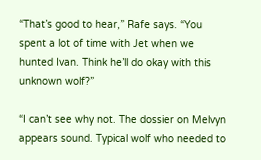“That’s good to hear,” Rafe says. “You spent a lot of time with Jet when we hunted Ivan. Think he’ll do okay with this unknown wolf?”

“I can’t see why not. The dossier on Melvyn appears sound. Typical wolf who needed to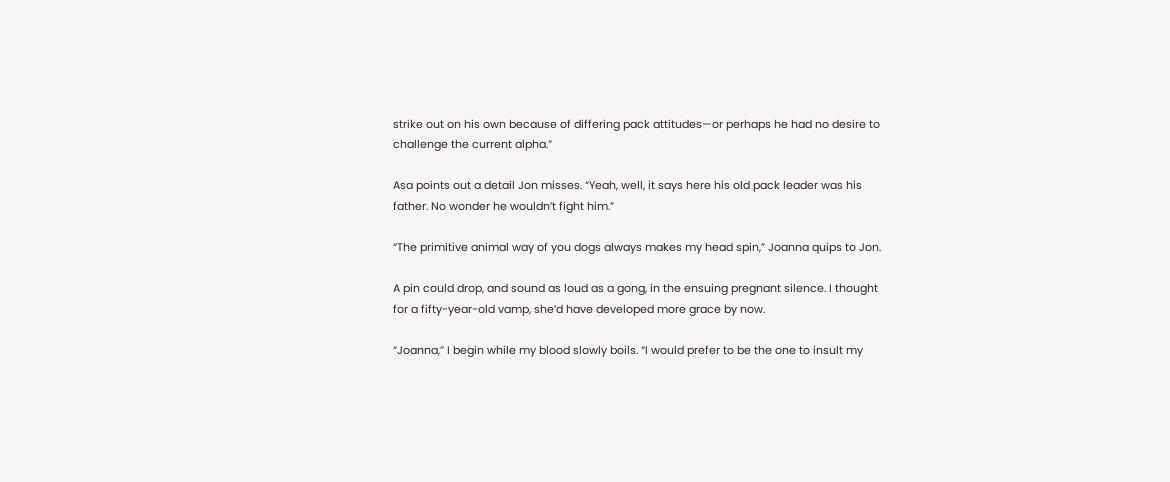strike out on his own because of differing pack attitudes—or perhaps he had no desire to challenge the current alpha.”

Asa points out a detail Jon misses. “Yeah, well, it says here his old pack leader was his father. No wonder he wouldn’t fight him.”

“The primitive animal way of you dogs always makes my head spin,” Joanna quips to Jon.

A pin could drop, and sound as loud as a gong, in the ensuing pregnant silence. I thought for a fifty-year-old vamp, she’d have developed more grace by now.

“Joanna,” I begin while my blood slowly boils. “I would prefer to be the one to insult my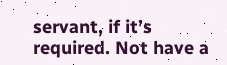servant, if it’s required. Not have a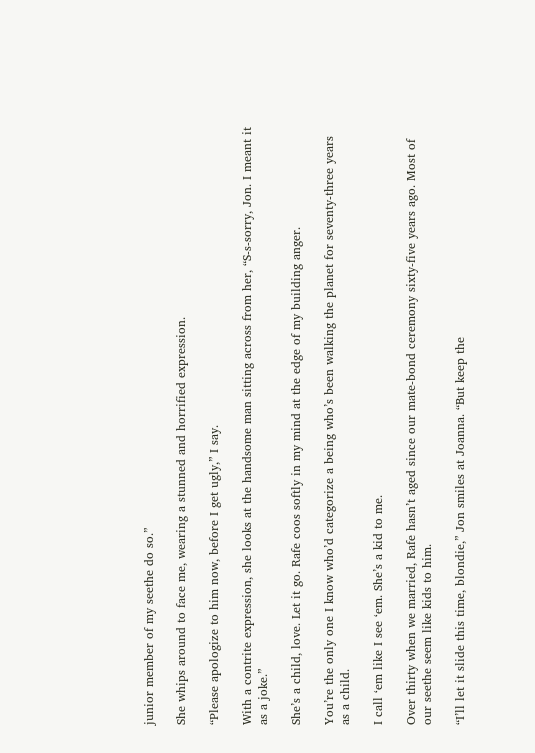junior member of my seethe do so.”

She whips around to face me, wearing a stunned and horrified expression.

“Please apologize to him now, before I get ugly,” I say.

With a contrite expression, she looks at the handsome man sitting across from her, “S-s-sorry, Jon. I meant it as a joke.”

She’s a child, love. Let it go. Rafe coos softly in my mind at the edge of my building anger.

You’re the only one I know who’d categorize a being who’s been walking the planet for seventy-three years as a child.

I call ‘em like I see ‘em. She’s a kid to me.

Over thirty when we married, Rafe hasn’t aged since our mate-bond ceremony sixty-five years ago. Most of our seethe seem like kids to him.

“I’ll let it slide this time, blondie,” Jon smiles at Joanna. “But keep the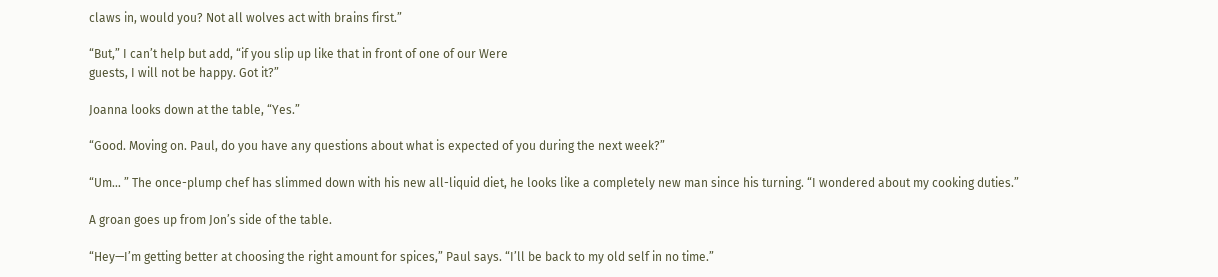claws in, would you? Not all wolves act with brains first.”

“But,” I can’t help but add, “if you slip up like that in front of one of our Were
guests, I will not be happy. Got it?”

Joanna looks down at the table, “Yes.”

“Good. Moving on. Paul, do you have any questions about what is expected of you during the next week?”

“Um… ” The once-plump chef has slimmed down with his new all-liquid diet, he looks like a completely new man since his turning. “I wondered about my cooking duties.”

A groan goes up from Jon’s side of the table.

“Hey—I’m getting better at choosing the right amount for spices,” Paul says. “I’ll be back to my old self in no time.”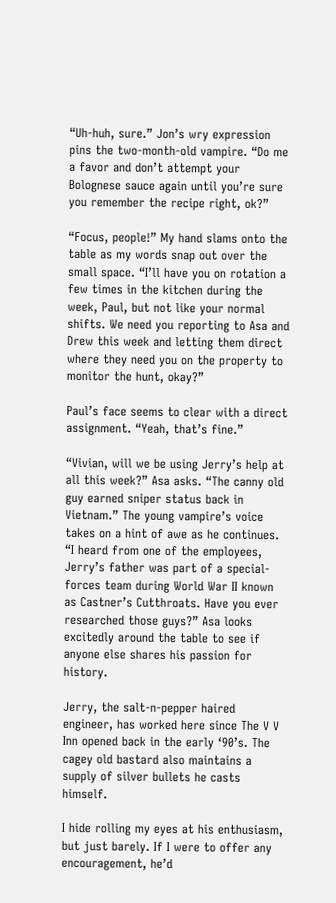“Uh-huh, sure.” Jon’s wry expression pins the two-month-old vampire. “Do me a favor and don’t attempt your Bolognese sauce again until you’re sure you remember the recipe right, ok?”

“Focus, people!” My hand slams onto the table as my words snap out over the small space. “I’ll have you on rotation a few times in the kitchen during the week, Paul, but not like your normal shifts. We need you reporting to Asa and Drew this week and letting them direct where they need you on the property to monitor the hunt, okay?”

Paul’s face seems to clear with a direct assignment. “Yeah, that’s fine.”

“Vivian, will we be using Jerry’s help at all this week?” Asa asks. “The canny old guy earned sniper status back in Vietnam.” The young vampire’s voice takes on a hint of awe as he continues. “I heard from one of the employees, Jerry’s father was part of a special-forces team during World War II known as Castner’s Cutthroats. Have you ever researched those guys?” Asa looks excitedly around the table to see if anyone else shares his passion for history.

Jerry, the salt-n-pepper haired engineer, has worked here since The V V Inn opened back in the early ‘90’s. The cagey old bastard also maintains a supply of silver bullets he casts himself.

I hide rolling my eyes at his enthusiasm, but just barely. If I were to offer any encouragement, he’d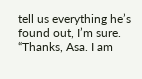tell us everything he’s found out, I’m sure. “Thanks, Asa. I am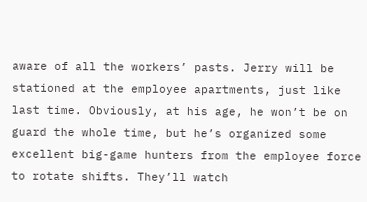aware of all the workers’ pasts. Jerry will be stationed at the employee apartments, just like last time. Obviously, at his age, he won’t be on guard the whole time, but he’s organized some excellent big-game hunters from the employee force to rotate shifts. They’ll watch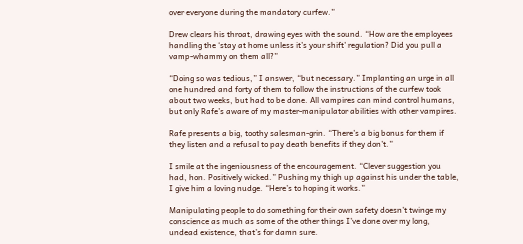over everyone during the mandatory curfew.”

Drew clears his throat, drawing eyes with the sound. “How are the employees handling the ‘stay at home unless it’s your shift’ regulation? Did you pull a vamp-whammy on them all?”

“Doing so was tedious,” I answer, “but necessary.” Implanting an urge in all one hundred and forty of them to follow the instructions of the curfew took about two weeks, but had to be done. All vampires can mind control humans, but only Rafe’s aware of my master-manipulator abilities with other vampires.

Rafe presents a big, toothy salesman-grin. “There’s a big bonus for them if they listen and a refusal to pay death benefits if they don’t.”

I smile at the ingeniousness of the encouragement. “Clever suggestion you had, hon. Positively wicked.” Pushing my thigh up against his under the table, I give him a loving nudge. “Here’s to hoping it works.”

Manipulating people to do something for their own safety doesn’t twinge my conscience as much as some of the other things I’ve done over my long, undead existence, that’s for damn sure.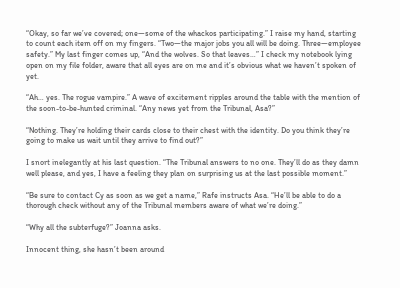“Okay, so far we’ve covered; one—some of the whackos participating.” I raise my hand, starting to count each item off on my fingers. “Two—the major jobs you all will be doing. Three—employee safety.” My last finger comes up, “And the wolves. So that leaves…” I check my notebook lying open on my file folder, aware that all eyes are on me and it’s obvious what we haven’t spoken of yet.

“Ah… yes. The rogue vampire.” A wave of excitement ripples around the table with the mention of the soon-to-be-hunted criminal. “Any news yet from the Tribunal, Asa?”

“Nothing. They’re holding their cards close to their chest with the identity. Do you think they’re going to make us wait until they arrive to find out?”

I snort inelegantly at his last question. “The Tribunal answers to no one. They’ll do as they damn well please, and yes, I have a feeling they plan on surprising us at the last possible moment.”

“Be sure to contact Cy as soon as we get a name,” Rafe instructs Asa. “He’ll be able to do a thorough check without any of the Tribunal members aware of what we’re doing.”

“Why all the subterfuge?” Joanna asks.

Innocent thing, she hasn’t been around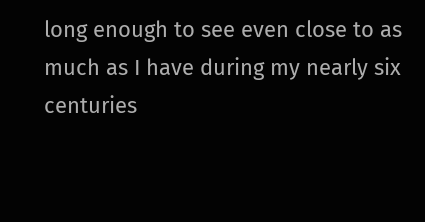long enough to see even close to as much as I have during my nearly six centuries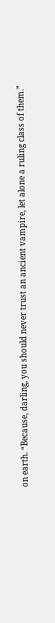on earth. “Because, darling, you should never trust an ancient vampire, let alone a ruling class of them.”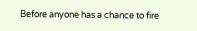Before anyone has a chance to fire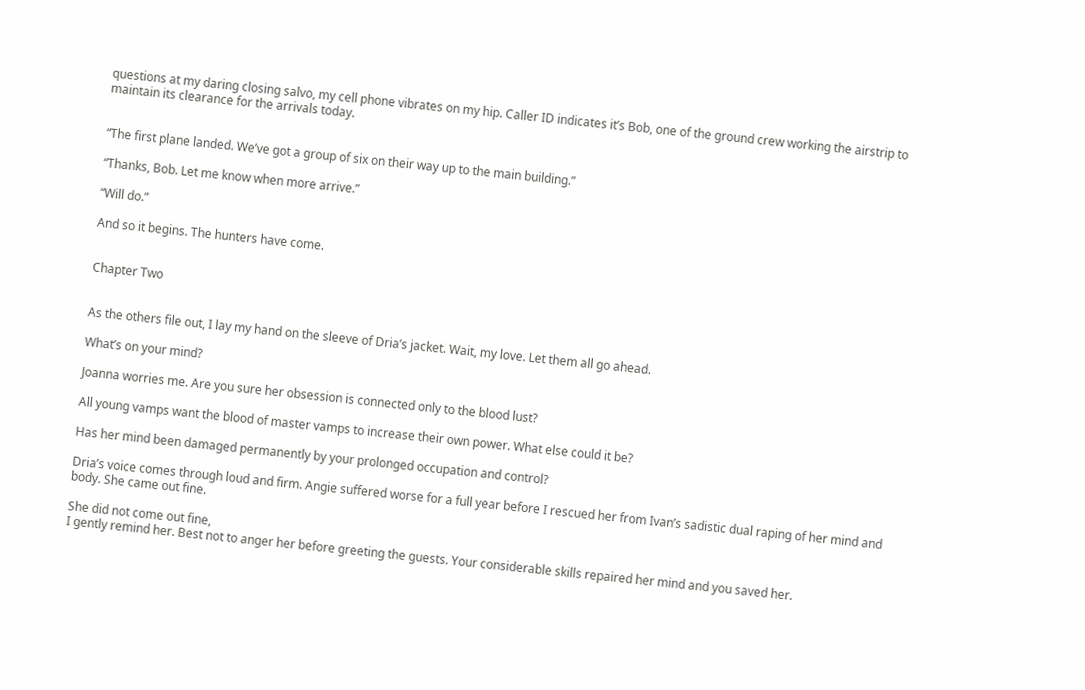questions at my daring closing salvo, my cell phone vibrates on my hip. Caller ID indicates it’s Bob, one of the ground crew working the airstrip to maintain its clearance for the arrivals today.


“The first plane landed. We’ve got a group of six on their way up to the main building.”

“Thanks, Bob. Let me know when more arrive.”

“Will do.”

And so it begins. The hunters have come.


Chapter Two


As the others file out, I lay my hand on the sleeve of Dria’s jacket. Wait, my love. Let them all go ahead.

What’s on your mind?

Joanna worries me. Are you sure her obsession is connected only to the blood lust?

All young vamps want the blood of master vamps to increase their own power. What else could it be?

Has her mind been damaged permanently by your prolonged occupation and control?

Dria’s voice comes through loud and firm. Angie suffered worse for a full year before I rescued her from Ivan’s sadistic dual raping of her mind and body. She came out fine.

She did not come out fine,
I gently remind her. Best not to anger her before greeting the guests. Your considerable skills repaired her mind and you saved her.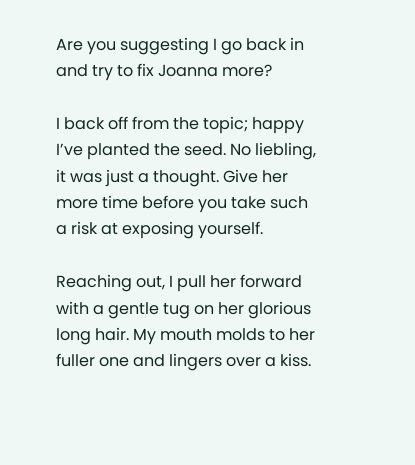Are you suggesting I go back in and try to fix Joanna more?

I back off from the topic; happy I’ve planted the seed. No liebling, it was just a thought. Give her more time before you take such a risk at exposing yourself.

Reaching out, I pull her forward with a gentle tug on her glorious long hair. My mouth molds to her fuller one and lingers over a kiss.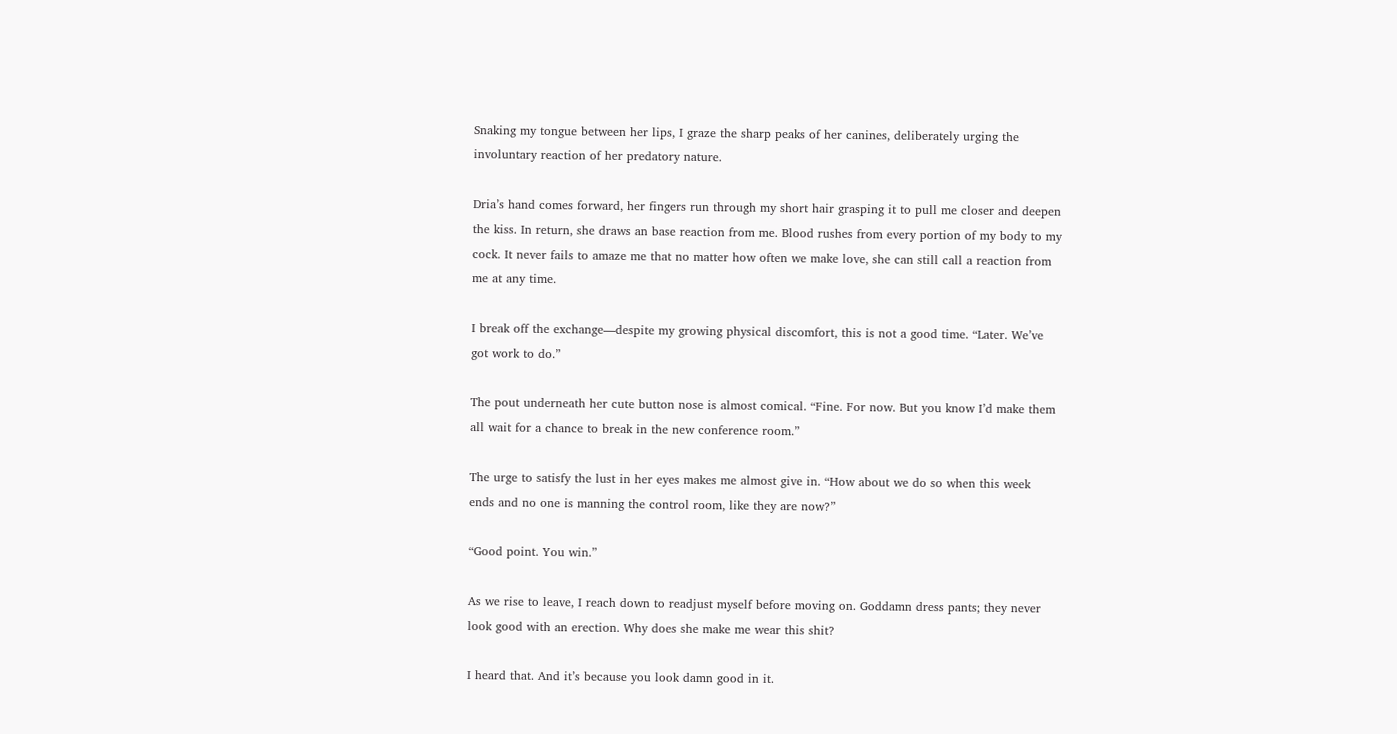Snaking my tongue between her lips, I graze the sharp peaks of her canines, deliberately urging the involuntary reaction of her predatory nature.

Dria’s hand comes forward, her fingers run through my short hair grasping it to pull me closer and deepen the kiss. In return, she draws an base reaction from me. Blood rushes from every portion of my body to my cock. It never fails to amaze me that no matter how often we make love, she can still call a reaction from me at any time.

I break off the exchange—despite my growing physical discomfort, this is not a good time. “Later. We’ve got work to do.”

The pout underneath her cute button nose is almost comical. “Fine. For now. But you know I’d make them all wait for a chance to break in the new conference room.”

The urge to satisfy the lust in her eyes makes me almost give in. “How about we do so when this week ends and no one is manning the control room, like they are now?”

“Good point. You win.”

As we rise to leave, I reach down to readjust myself before moving on. Goddamn dress pants; they never look good with an erection. Why does she make me wear this shit?

I heard that. And it’s because you look damn good in it.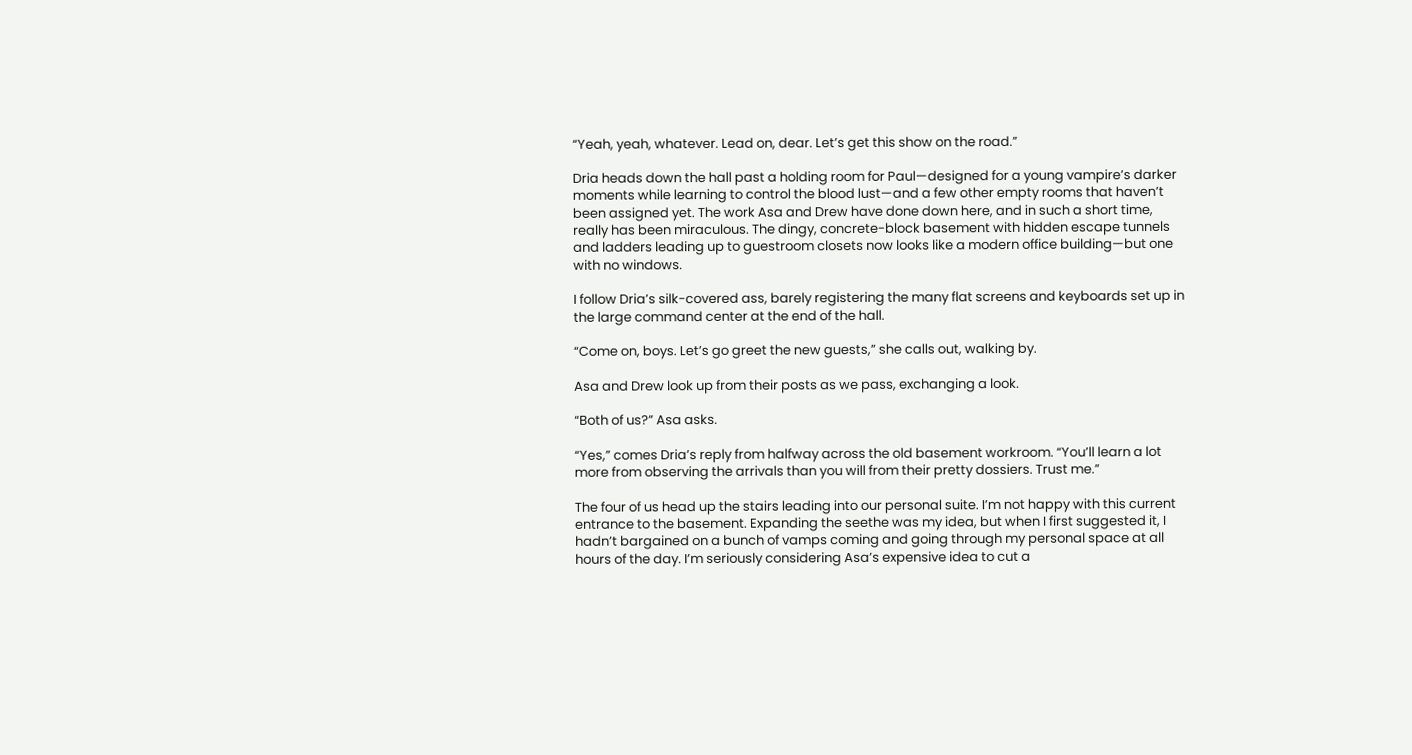“Yeah, yeah, whatever. Lead on, dear. Let’s get this show on the road.”

Dria heads down the hall past a holding room for Paul—designed for a young vampire’s darker moments while learning to control the blood lust—and a few other empty rooms that haven’t been assigned yet. The work Asa and Drew have done down here, and in such a short time, really has been miraculous. The dingy, concrete-block basement with hidden escape tunnels and ladders leading up to guestroom closets now looks like a modern office building—but one with no windows.

I follow Dria’s silk-covered ass, barely registering the many flat screens and keyboards set up in the large command center at the end of the hall.

“Come on, boys. Let’s go greet the new guests,” she calls out, walking by.

Asa and Drew look up from their posts as we pass, exchanging a look.

“Both of us?” Asa asks.

“Yes,” comes Dria’s reply from halfway across the old basement workroom. “You’ll learn a lot more from observing the arrivals than you will from their pretty dossiers. Trust me.”

The four of us head up the stairs leading into our personal suite. I’m not happy with this current entrance to the basement. Expanding the seethe was my idea, but when I first suggested it, I hadn’t bargained on a bunch of vamps coming and going through my personal space at all hours of the day. I’m seriously considering Asa’s expensive idea to cut a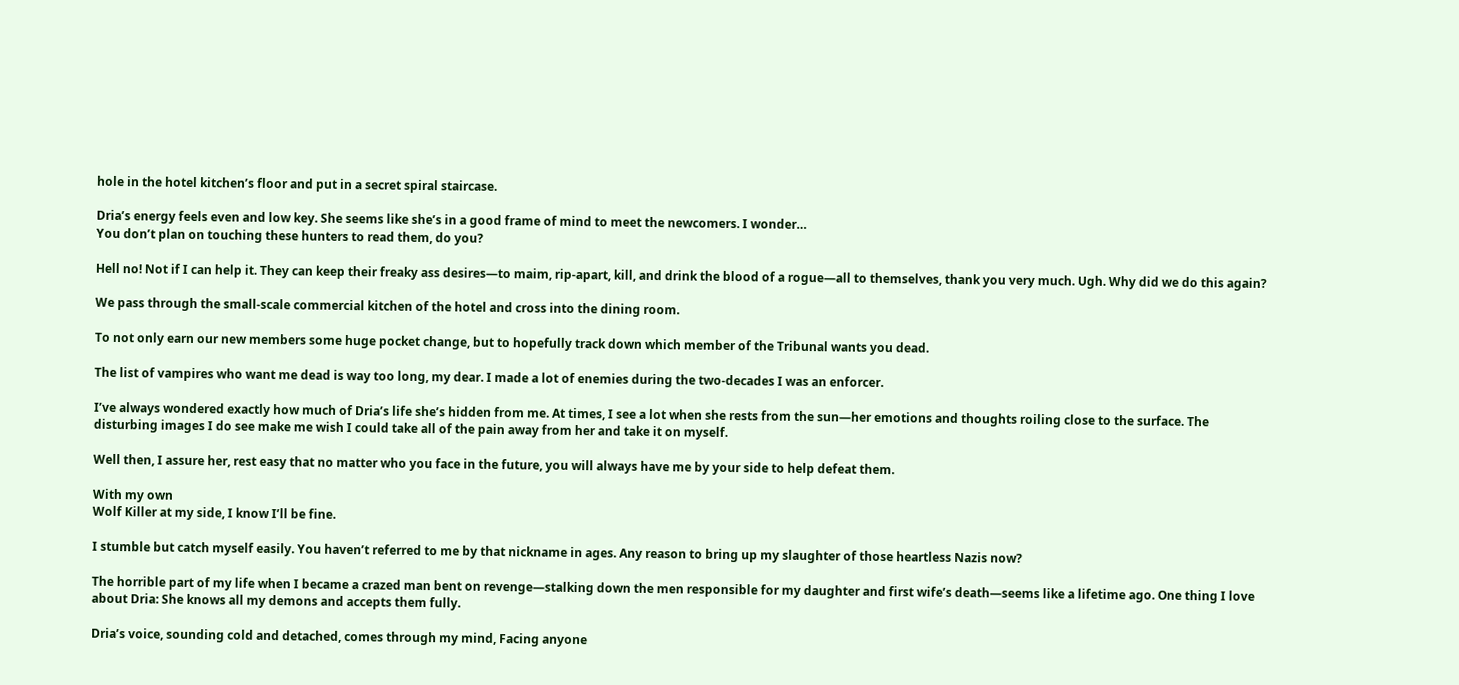hole in the hotel kitchen’s floor and put in a secret spiral staircase.

Dria’s energy feels even and low key. She seems like she’s in a good frame of mind to meet the newcomers. I wonder…
You don’t plan on touching these hunters to read them, do you?

Hell no! Not if I can help it. They can keep their freaky ass desires—to maim, rip-apart, kill, and drink the blood of a rogue—all to themselves, thank you very much. Ugh. Why did we do this again?

We pass through the small-scale commercial kitchen of the hotel and cross into the dining room.

To not only earn our new members some huge pocket change, but to hopefully track down which member of the Tribunal wants you dead.

The list of vampires who want me dead is way too long, my dear. I made a lot of enemies during the two-decades I was an enforcer.

I’ve always wondered exactly how much of Dria’s life she’s hidden from me. At times, I see a lot when she rests from the sun—her emotions and thoughts roiling close to the surface. The disturbing images I do see make me wish I could take all of the pain away from her and take it on myself.

Well then, I assure her, rest easy that no matter who you face in the future, you will always have me by your side to help defeat them.

With my own
Wolf Killer at my side, I know I’ll be fine.

I stumble but catch myself easily. You haven’t referred to me by that nickname in ages. Any reason to bring up my slaughter of those heartless Nazis now?

The horrible part of my life when I became a crazed man bent on revenge—stalking down the men responsible for my daughter and first wife’s death—seems like a lifetime ago. One thing I love about Dria: She knows all my demons and accepts them fully.

Dria’s voice, sounding cold and detached, comes through my mind, Facing anyone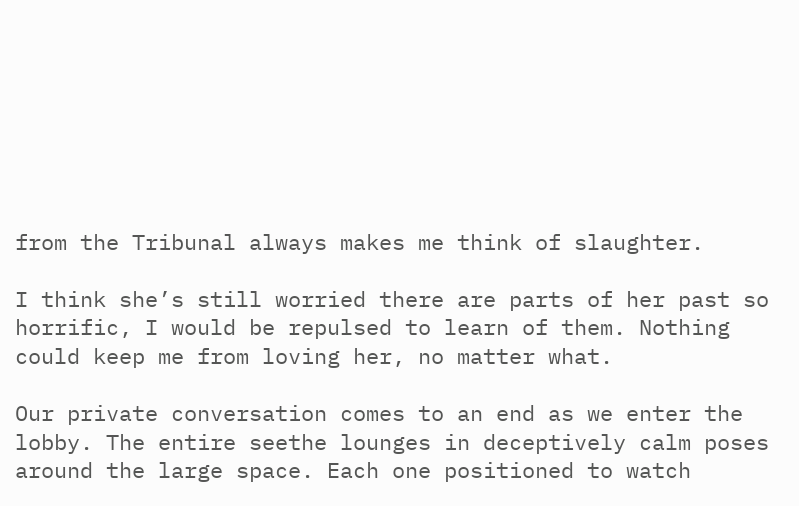from the Tribunal always makes me think of slaughter.

I think she’s still worried there are parts of her past so horrific, I would be repulsed to learn of them. Nothing could keep me from loving her, no matter what.

Our private conversation comes to an end as we enter the lobby. The entire seethe lounges in deceptively calm poses around the large space. Each one positioned to watch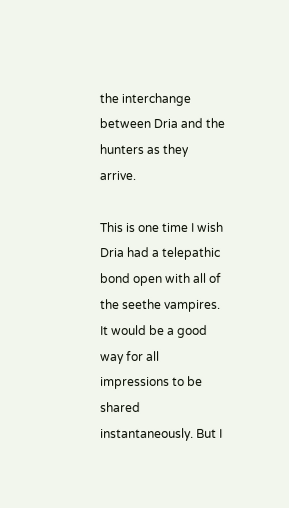the interchange between Dria and the hunters as they arrive.

This is one time I wish Dria had a telepathic bond open with all of the seethe vampires. It would be a good way for all impressions to be shared instantaneously. But I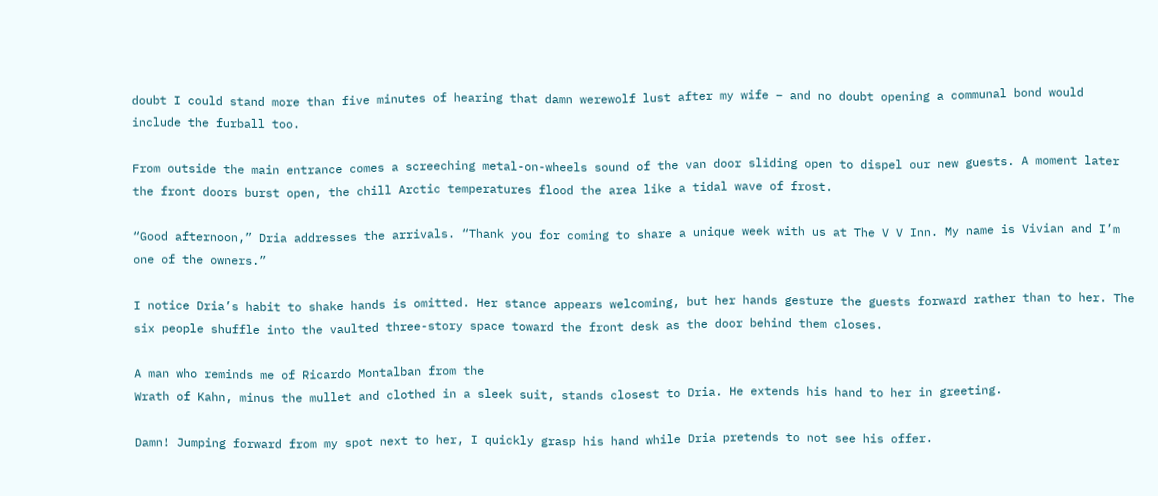doubt I could stand more than five minutes of hearing that damn werewolf lust after my wife – and no doubt opening a communal bond would include the furball too.

From outside the main entrance comes a screeching metal-on-wheels sound of the van door sliding open to dispel our new guests. A moment later the front doors burst open, the chill Arctic temperatures flood the area like a tidal wave of frost.

“Good afternoon,” Dria addresses the arrivals. “Thank you for coming to share a unique week with us at The V V Inn. My name is Vivian and I’m one of the owners.”

I notice Dria’s habit to shake hands is omitted. Her stance appears welcoming, but her hands gesture the guests forward rather than to her. The six people shuffle into the vaulted three-story space toward the front desk as the door behind them closes.

A man who reminds me of Ricardo Montalban from the
Wrath of Kahn, minus the mullet and clothed in a sleek suit, stands closest to Dria. He extends his hand to her in greeting.

Damn! Jumping forward from my spot next to her, I quickly grasp his hand while Dria pretends to not see his offer.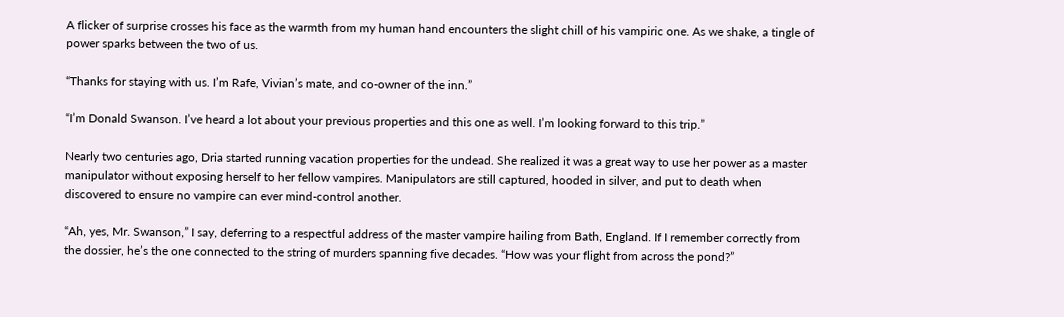A flicker of surprise crosses his face as the warmth from my human hand encounters the slight chill of his vampiric one. As we shake, a tingle of power sparks between the two of us.

“Thanks for staying with us. I’m Rafe, Vivian’s mate, and co-owner of the inn.”

“I’m Donald Swanson. I’ve heard a lot about your previous properties and this one as well. I’m looking forward to this trip.”

Nearly two centuries ago, Dria started running vacation properties for the undead. She realized it was a great way to use her power as a master manipulator without exposing herself to her fellow vampires. Manipulators are still captured, hooded in silver, and put to death when discovered to ensure no vampire can ever mind-control another.

“Ah, yes, Mr. Swanson,” I say, deferring to a respectful address of the master vampire hailing from Bath, England. If I remember correctly from the dossier, he’s the one connected to the string of murders spanning five decades. “How was your flight from across the pond?”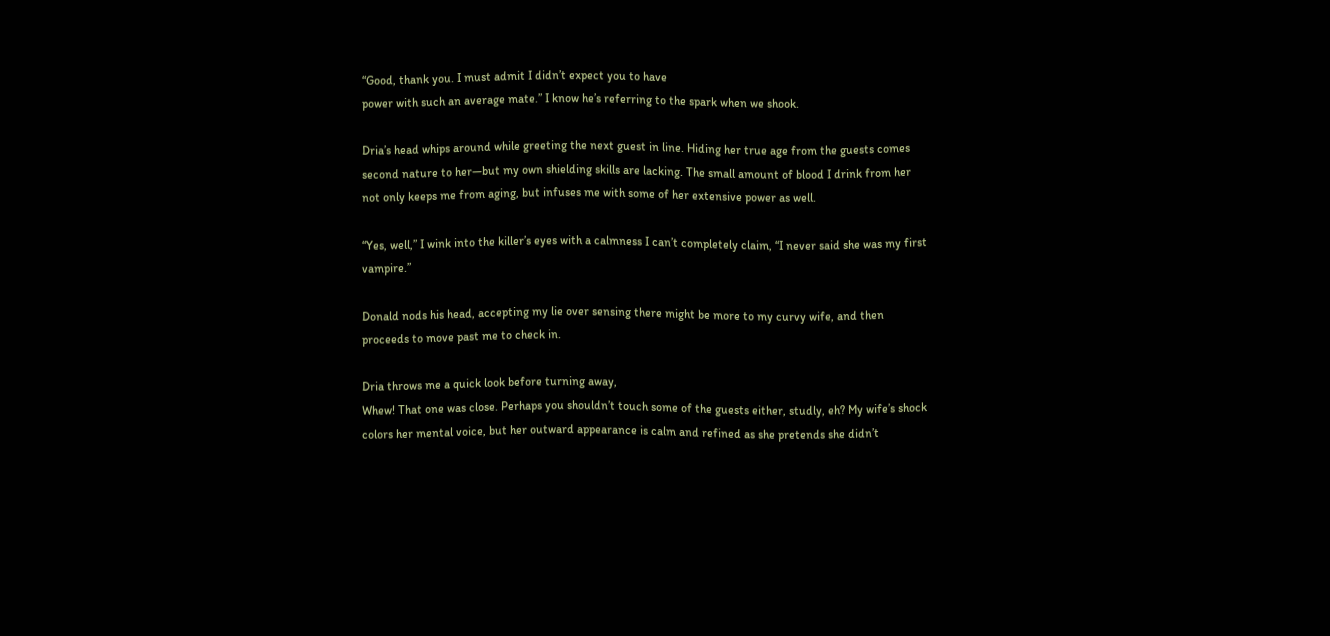“Good, thank you. I must admit I didn’t expect you to have
power with such an average mate.” I know he’s referring to the spark when we shook.

Dria’s head whips around while greeting the next guest in line. Hiding her true age from the guests comes second nature to her—but my own shielding skills are lacking. The small amount of blood I drink from her not only keeps me from aging, but infuses me with some of her extensive power as well.

“Yes, well,” I wink into the killer’s eyes with a calmness I can’t completely claim, “I never said she was my first vampire.”

Donald nods his head, accepting my lie over sensing there might be more to my curvy wife, and then proceeds to move past me to check in.

Dria throws me a quick look before turning away,
Whew! That one was close. Perhaps you shouldn’t touch some of the guests either, studly, eh? My wife’s shock colors her mental voice, but her outward appearance is calm and refined as she pretends she didn’t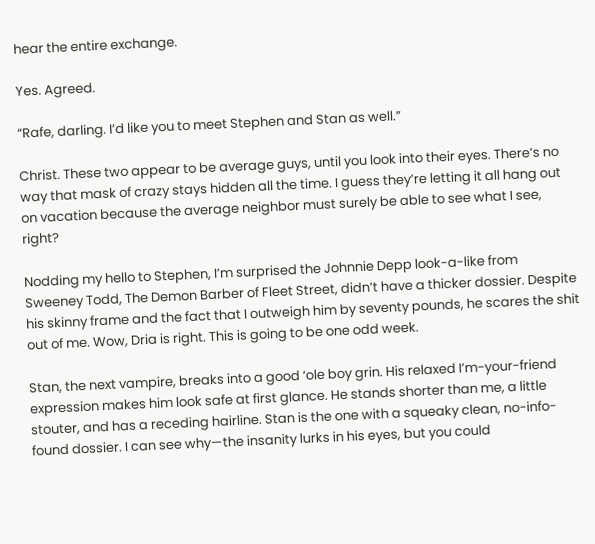hear the entire exchange.

Yes. Agreed.

“Rafe, darling. I’d like you to meet Stephen and Stan as well.”

Christ. These two appear to be average guys, until you look into their eyes. There’s no way that mask of crazy stays hidden all the time. I guess they’re letting it all hang out on vacation because the average neighbor must surely be able to see what I see, right?

Nodding my hello to Stephen, I’m surprised the Johnnie Depp look-a-like from
Sweeney Todd, The Demon Barber of Fleet Street, didn’t have a thicker dossier. Despite his skinny frame and the fact that I outweigh him by seventy pounds, he scares the shit out of me. Wow, Dria is right. This is going to be one odd week.

Stan, the next vampire, breaks into a good ‘ole boy grin. His relaxed I’m-your-friend expression makes him look safe at first glance. He stands shorter than me, a little stouter, and has a receding hairline. Stan is the one with a squeaky clean, no-info-found dossier. I can see why—the insanity lurks in his eyes, but you could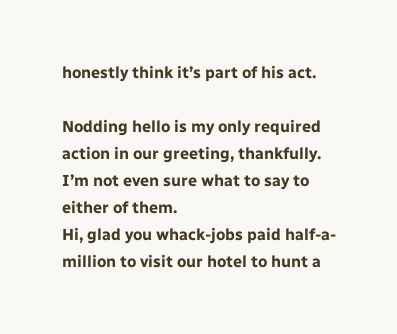honestly think it’s part of his act.

Nodding hello is my only required action in our greeting, thankfully. I’m not even sure what to say to either of them.
Hi, glad you whack-jobs paid half-a-million to visit our hotel to hunt a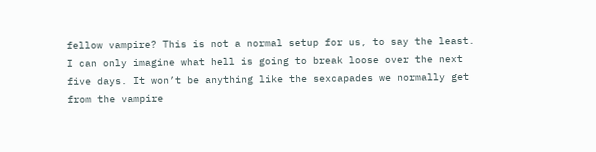fellow vampire? This is not a normal setup for us, to say the least. I can only imagine what hell is going to break loose over the next five days. It won’t be anything like the sexcapades we normally get from the vampire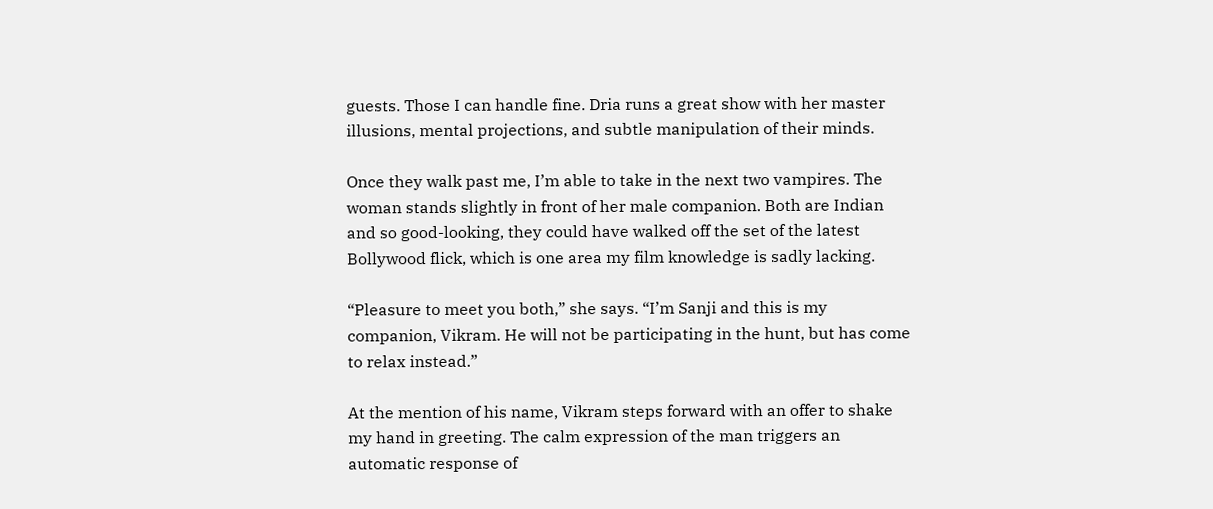guests. Those I can handle fine. Dria runs a great show with her master illusions, mental projections, and subtle manipulation of their minds.

Once they walk past me, I’m able to take in the next two vampires. The woman stands slightly in front of her male companion. Both are Indian and so good-looking, they could have walked off the set of the latest Bollywood flick, which is one area my film knowledge is sadly lacking.

“Pleasure to meet you both,” she says. “I’m Sanji and this is my companion, Vikram. He will not be participating in the hunt, but has come to relax instead.”

At the mention of his name, Vikram steps forward with an offer to shake my hand in greeting. The calm expression of the man triggers an automatic response of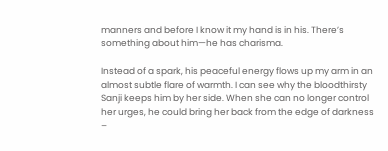manners and before I know it my hand is in his. There’s something about him—he has charisma.

Instead of a spark, his peaceful energy flows up my arm in an almost subtle flare of warmth. I can see why the bloodthirsty Sanji keeps him by her side. When she can no longer control her urges, he could bring her back from the edge of darkness –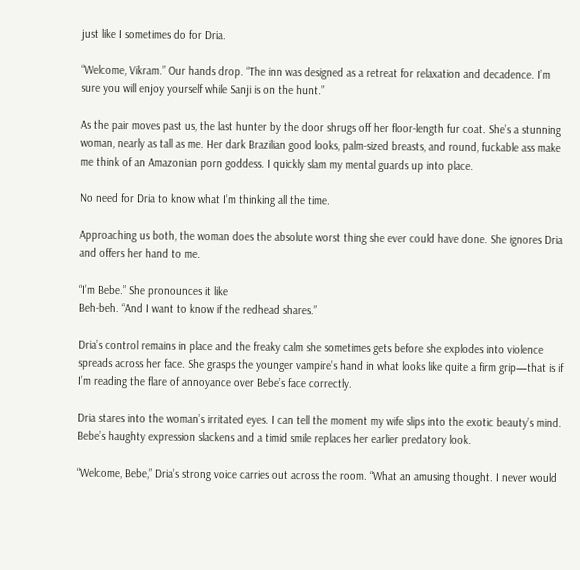just like I sometimes do for Dria.

“Welcome, Vikram.” Our hands drop. “The inn was designed as a retreat for relaxation and decadence. I’m sure you will enjoy yourself while Sanji is on the hunt.”

As the pair moves past us, the last hunter by the door shrugs off her floor-length fur coat. She’s a stunning woman, nearly as tall as me. Her dark Brazilian good looks, palm-sized breasts, and round, fuckable ass make me think of an Amazonian porn goddess. I quickly slam my mental guards up into place.

No need for Dria to know what I’m thinking all the time.

Approaching us both, the woman does the absolute worst thing she ever could have done. She ignores Dria and offers her hand to me.

“I’m Bebe.” She pronounces it like
Beh-beh. “And I want to know if the redhead shares.”

Dria’s control remains in place and the freaky calm she sometimes gets before she explodes into violence spreads across her face. She grasps the younger vampire’s hand in what looks like quite a firm grip—that is if I’m reading the flare of annoyance over Bebe’s face correctly.

Dria stares into the woman’s irritated eyes. I can tell the moment my wife slips into the exotic beauty’s mind. Bebe’s haughty expression slackens and a timid smile replaces her earlier predatory look.

“Welcome, Bebe,” Dria’s strong voice carries out across the room. “What an amusing thought. I never would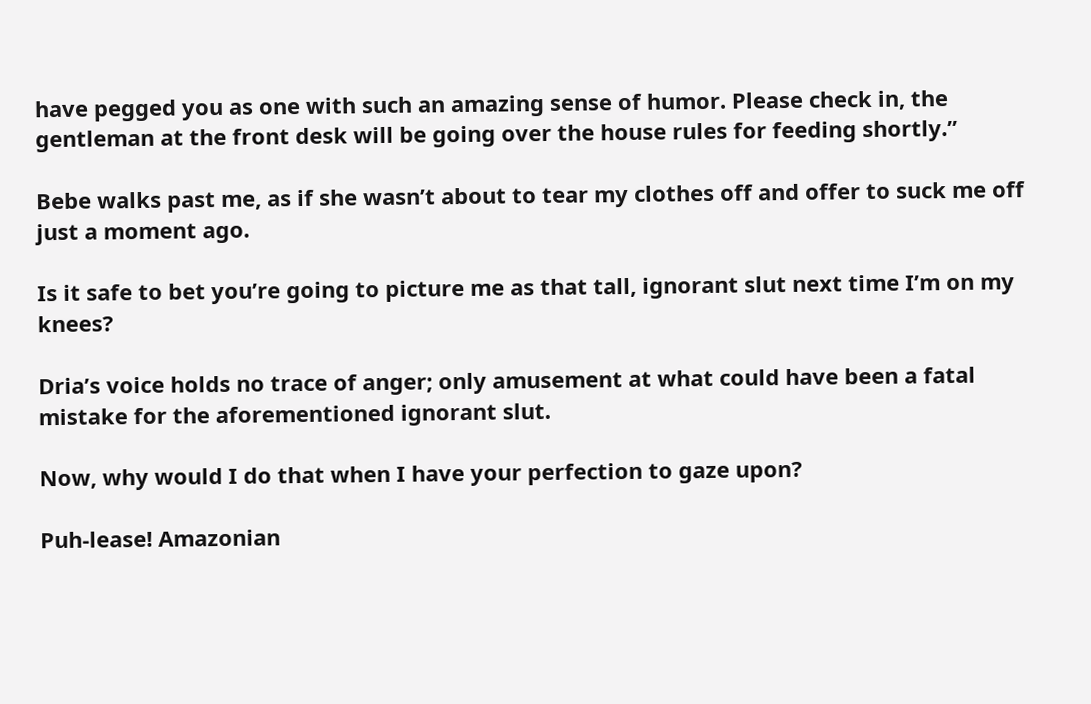have pegged you as one with such an amazing sense of humor. Please check in, the gentleman at the front desk will be going over the house rules for feeding shortly.”

Bebe walks past me, as if she wasn’t about to tear my clothes off and offer to suck me off just a moment ago.

Is it safe to bet you’re going to picture me as that tall, ignorant slut next time I’m on my knees?

Dria’s voice holds no trace of anger; only amusement at what could have been a fatal mistake for the aforementioned ignorant slut.

Now, why would I do that when I have your perfection to gaze upon?

Puh-lease! Amazonian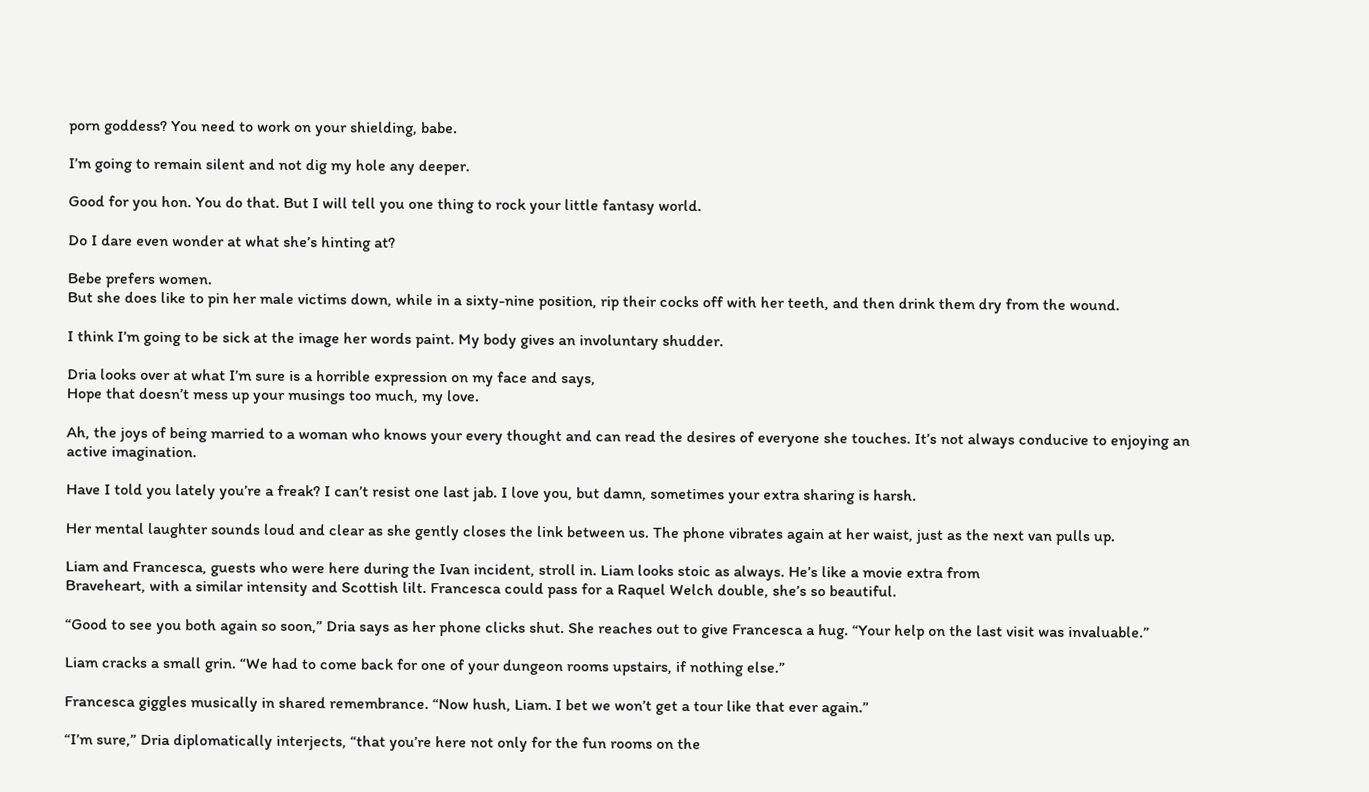porn goddess? You need to work on your shielding, babe.

I’m going to remain silent and not dig my hole any deeper.

Good for you hon. You do that. But I will tell you one thing to rock your little fantasy world.

Do I dare even wonder at what she’s hinting at?

Bebe prefers women.
But she does like to pin her male victims down, while in a sixty-nine position, rip their cocks off with her teeth, and then drink them dry from the wound.

I think I’m going to be sick at the image her words paint. My body gives an involuntary shudder.

Dria looks over at what I’m sure is a horrible expression on my face and says,
Hope that doesn’t mess up your musings too much, my love.

Ah, the joys of being married to a woman who knows your every thought and can read the desires of everyone she touches. It’s not always conducive to enjoying an active imagination.

Have I told you lately you’re a freak? I can’t resist one last jab. I love you, but damn, sometimes your extra sharing is harsh.

Her mental laughter sounds loud and clear as she gently closes the link between us. The phone vibrates again at her waist, just as the next van pulls up.

Liam and Francesca, guests who were here during the Ivan incident, stroll in. Liam looks stoic as always. He’s like a movie extra from
Braveheart, with a similar intensity and Scottish lilt. Francesca could pass for a Raquel Welch double, she’s so beautiful.

“Good to see you both again so soon,” Dria says as her phone clicks shut. She reaches out to give Francesca a hug. “Your help on the last visit was invaluable.”

Liam cracks a small grin. “We had to come back for one of your dungeon rooms upstairs, if nothing else.”

Francesca giggles musically in shared remembrance. “Now hush, Liam. I bet we won’t get a tour like that ever again.”

“I’m sure,” Dria diplomatically interjects, “that you’re here not only for the fun rooms on the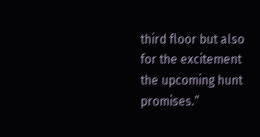third floor but also for the excitement the upcoming hunt promises.”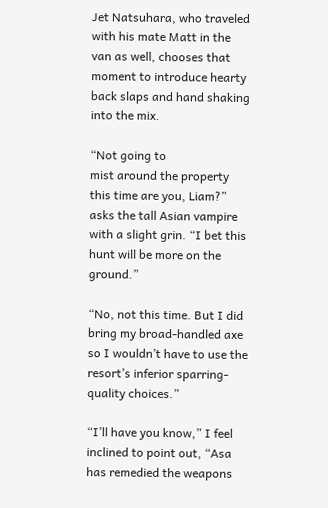Jet Natsuhara, who traveled with his mate Matt in the van as well, chooses that moment to introduce hearty back slaps and hand shaking into the mix.

“Not going to
mist around the property this time are you, Liam?” asks the tall Asian vampire with a slight grin. “I bet this hunt will be more on the ground.”

“No, not this time. But I did bring my broad-handled axe so I wouldn’t have to use the resort’s inferior sparring-quality choices.”

“I’ll have you know,” I feel inclined to point out, “Asa has remedied the weapons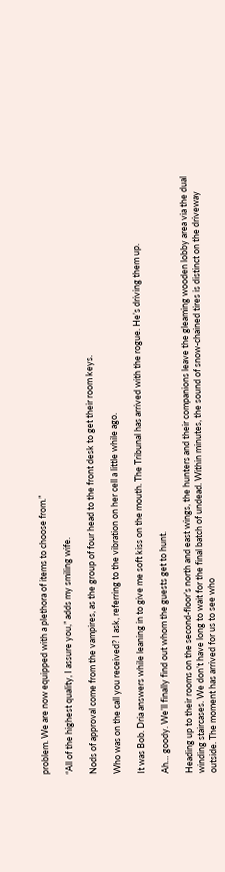problem. We are now equipped with a plethora of items to choose from.”

“All of the highest quality, I assure you,” adds my smiling wife.

Nods of approval come from the vampires, as the group of four head to the front desk to get their room keys.

Who was on the call you received? I ask, referring to the vibration on her cell a little while ago.

It was Bob. Dria answers while leaning in to give me soft kiss on the mouth. The Tribunal has arrived with the rogue. He’s driving them up.

Ah… goody. We’ll finally find out whom the guests get to hunt.

Heading up to their rooms on the second-floor’s north and east wings, the hunters and their companions leave the gleaming wooden lobby area via the dual winding staircases. We don’t have long to wait for the final batch of undead. Within minutes, the sound of snow-chained tires is distinct on the driveway outside. The moment has arrived for us to see who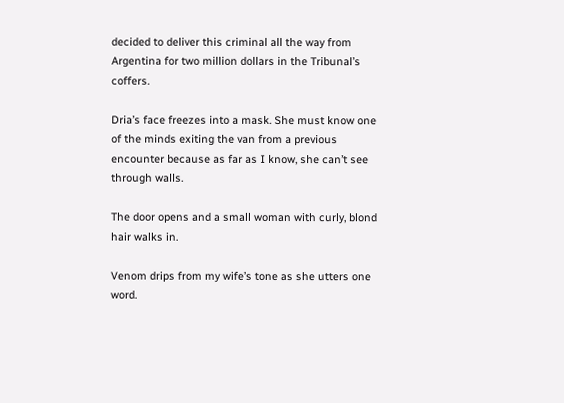decided to deliver this criminal all the way from Argentina for two million dollars in the Tribunal’s coffers.

Dria’s face freezes into a mask. She must know one of the minds exiting the van from a previous encounter because as far as I know, she can’t see through walls.

The door opens and a small woman with curly, blond hair walks in.

Venom drips from my wife’s tone as she utters one word.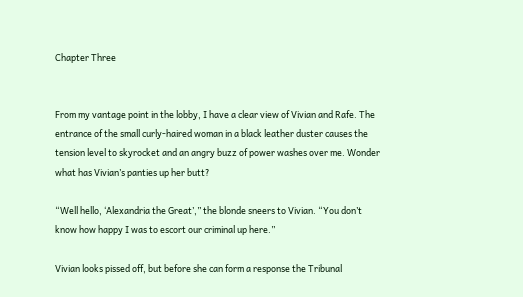Chapter Three


From my vantage point in the lobby, I have a clear view of Vivian and Rafe. The entrance of the small curly-haired woman in a black leather duster causes the tension level to skyrocket and an angry buzz of power washes over me. Wonder what has Vivian’s panties up her butt?

“Well hello, ‘Alexandria the Great’,” the blonde sneers to Vivian. “You don’t know how happy I was to escort our criminal up here.”

Vivian looks pissed off, but before she can form a response the Tribunal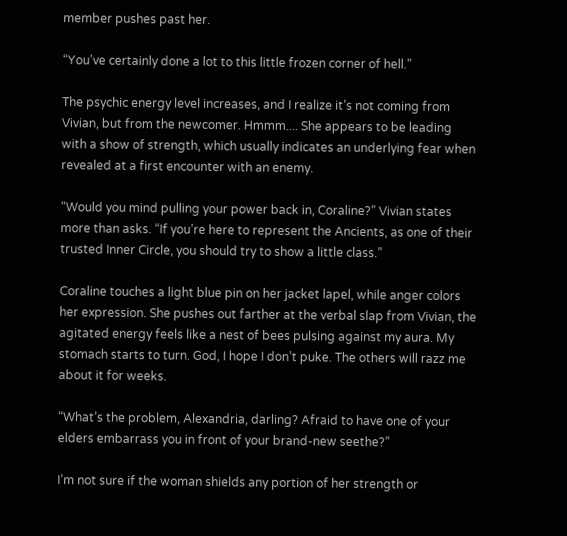member pushes past her.

“You’ve certainly done a lot to this little frozen corner of hell.”

The psychic energy level increases, and I realize it’s not coming from Vivian, but from the newcomer. Hmmm.... She appears to be leading with a show of strength, which usually indicates an underlying fear when revealed at a first encounter with an enemy.

“Would you mind pulling your power back in, Coraline?” Vivian states more than asks. “If you’re here to represent the Ancients, as one of their trusted Inner Circle, you should try to show a little class.”

Coraline touches a light blue pin on her jacket lapel, while anger colors her expression. She pushes out farther at the verbal slap from Vivian, the agitated energy feels like a nest of bees pulsing against my aura. My stomach starts to turn. God, I hope I don’t puke. The others will razz me about it for weeks.

“What’s the problem, Alexandria, darling? Afraid to have one of your elders embarrass you in front of your brand-new seethe?”

I’m not sure if the woman shields any portion of her strength or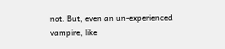not. But, even an un-experienced vampire, like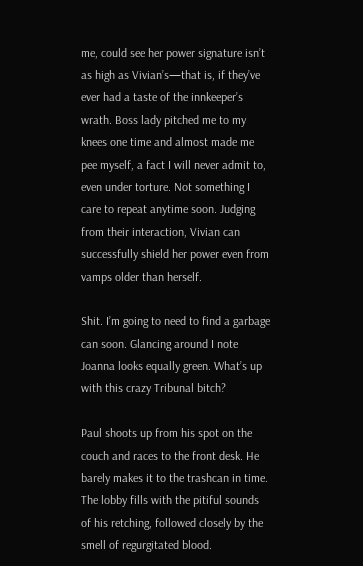me, could see her power signature isn’t as high as Vivian’s—that is, if they’ve ever had a taste of the innkeeper’s wrath. Boss lady pitched me to my knees one time and almost made me pee myself, a fact I will never admit to, even under torture. Not something I care to repeat anytime soon. Judging from their interaction, Vivian can successfully shield her power even from vamps older than herself.

Shit. I’m going to need to find a garbage can soon. Glancing around I note Joanna looks equally green. What’s up with this crazy Tribunal bitch?

Paul shoots up from his spot on the couch and races to the front desk. He barely makes it to the trashcan in time. The lobby fills with the pitiful sounds of his retching, followed closely by the smell of regurgitated blood.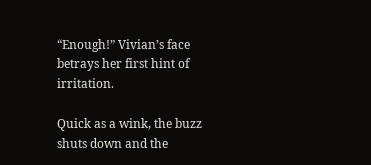“Enough!” Vivian’s face betrays her first hint of irritation.

Quick as a wink, the buzz shuts down and the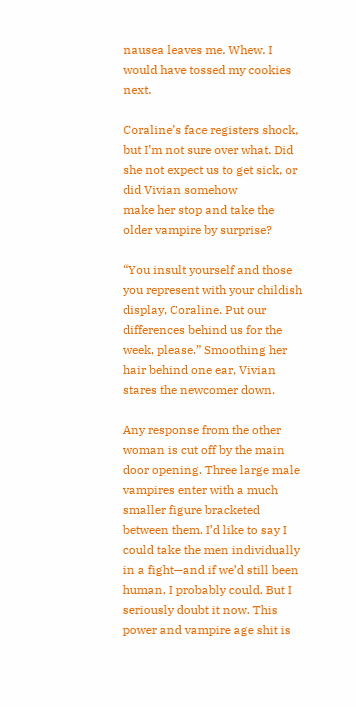nausea leaves me. Whew. I would have tossed my cookies next.

Coraline’s face registers shock, but I’m not sure over what. Did she not expect us to get sick, or did Vivian somehow
make her stop and take the older vampire by surprise?

“You insult yourself and those you represent with your childish display, Coraline. Put our differences behind us for the week, please.” Smoothing her hair behind one ear, Vivian stares the newcomer down.

Any response from the other woman is cut off by the main door opening. Three large male vampires enter with a much smaller figure bracketed between them. I’d like to say I could take the men individually in a fight—and if we’d still been human, I probably could. But I seriously doubt it now. This power and vampire age shit is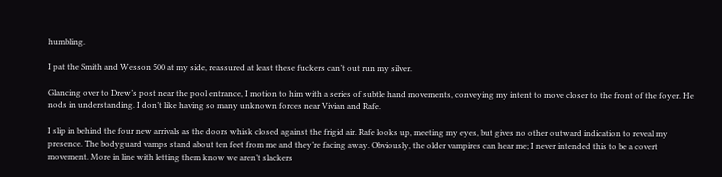humbling.

I pat the Smith and Wesson 500 at my side, reassured at least these fuckers can’t out run my silver.

Glancing over to Drew’s post near the pool entrance, I motion to him with a series of subtle hand movements, conveying my intent to move closer to the front of the foyer. He nods in understanding. I don’t like having so many unknown forces near Vivian and Rafe.

I slip in behind the four new arrivals as the doors whisk closed against the frigid air. Rafe looks up, meeting my eyes, but gives no other outward indication to reveal my presence. The bodyguard vamps stand about ten feet from me and they’re facing away. Obviously, the older vampires can hear me; I never intended this to be a covert movement. More in line with letting them know we aren’t slackers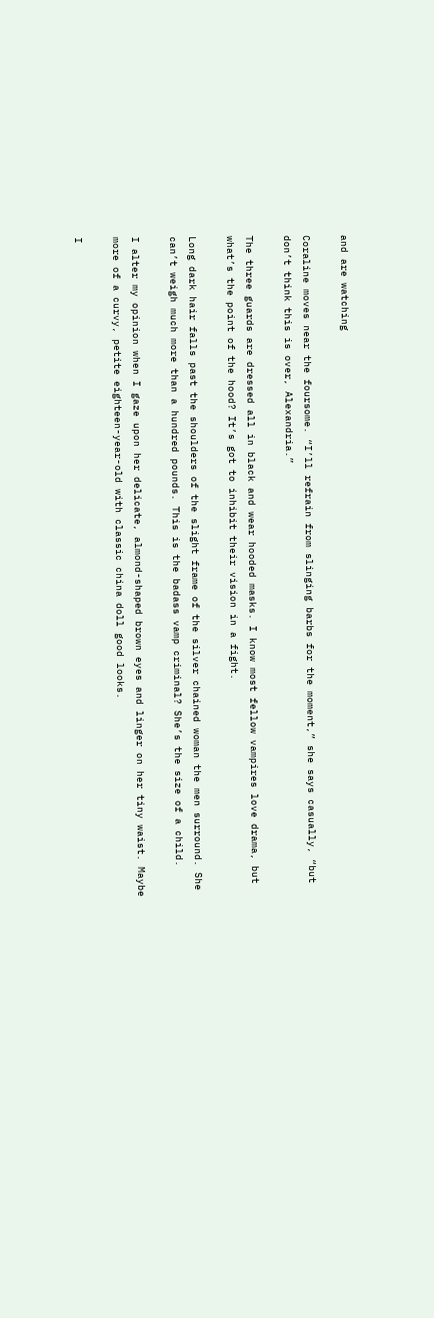and are watching

Coraline moves near the foursome. “I’ll refrain from slinging barbs for the moment,” she says casually, “but don’t think this is over, Alexandria.”

The three guards are dressed all in black and wear hooded masks. I know most fellow vampires love drama, but what’s the point of the hood? It’s got to inhibit their vision in a fight.

Long dark hair falls past the shoulders of the slight frame of the silver chained woman the men surround. She can’t weigh much more than a hundred pounds. This is the badass vamp criminal? She’s the size of a child.

I alter my opinion when I gaze upon her delicate, almond-shaped brown eyes and linger on her tiny waist. Maybe more of a curvy, petite eighteen-year-old with classic china doll good looks.

I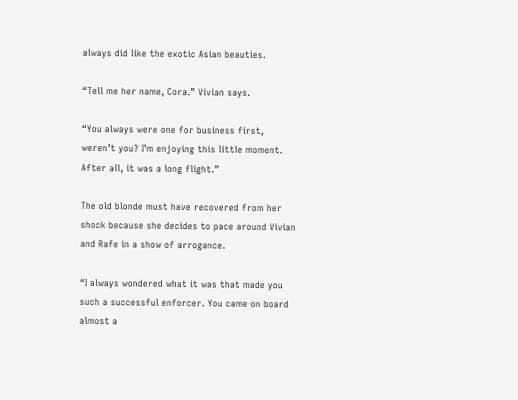always did like the exotic Asian beauties.

“Tell me her name, Cora.” Vivian says.

“You always were one for business first, weren’t you? I’m enjoying this little moment. After all, it was a long flight.”

The old blonde must have recovered from her shock because she decides to pace around Vivian and Rafe in a show of arrogance.

“I always wondered what it was that made you such a successful enforcer. You came on board almost a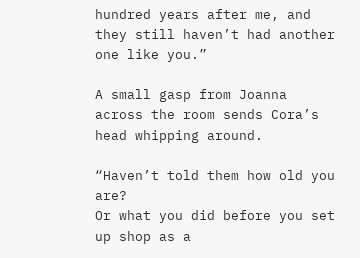hundred years after me, and they still haven’t had another one like you.”

A small gasp from Joanna across the room sends Cora’s head whipping around.

“Haven’t told them how old you are?
Or what you did before you set up shop as a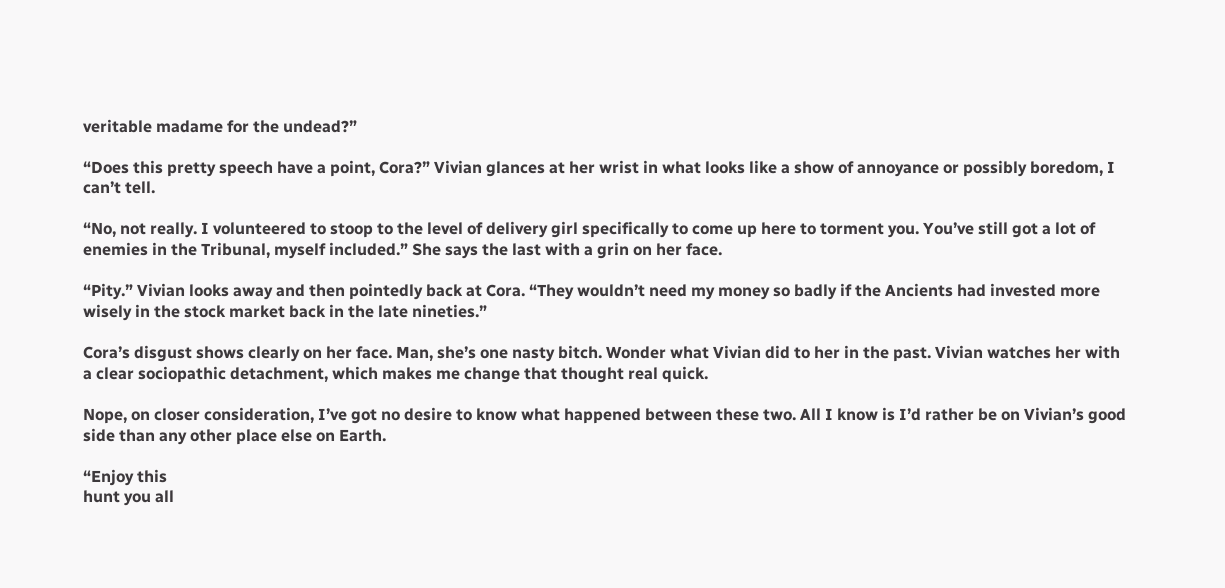veritable madame for the undead?”

“Does this pretty speech have a point, Cora?” Vivian glances at her wrist in what looks like a show of annoyance or possibly boredom, I can’t tell.

“No, not really. I volunteered to stoop to the level of delivery girl specifically to come up here to torment you. You’ve still got a lot of enemies in the Tribunal, myself included.” She says the last with a grin on her face.

“Pity.” Vivian looks away and then pointedly back at Cora. “They wouldn’t need my money so badly if the Ancients had invested more wisely in the stock market back in the late nineties.”

Cora’s disgust shows clearly on her face. Man, she’s one nasty bitch. Wonder what Vivian did to her in the past. Vivian watches her with a clear sociopathic detachment, which makes me change that thought real quick.

Nope, on closer consideration, I’ve got no desire to know what happened between these two. All I know is I’d rather be on Vivian’s good side than any other place else on Earth.

“Enjoy this
hunt you all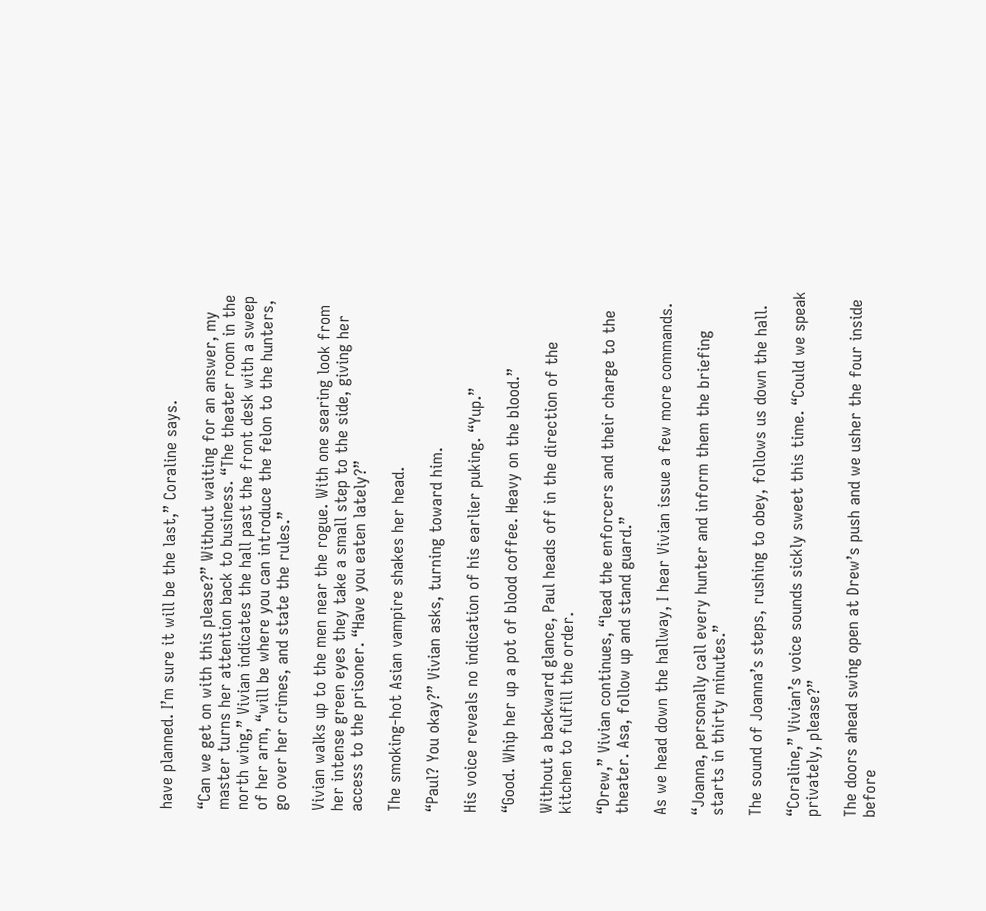have planned. I’m sure it will be the last,” Coraline says.

“Can we get on with this please?” Without waiting for an answer, my master turns her attention back to business. “The theater room in the north wing,” Vivian indicates the hall past the front desk with a sweep of her arm, “will be where you can introduce the felon to the hunters, go over her crimes, and state the rules.”

Vivian walks up to the men near the rogue. With one searing look from her intense green eyes they take a small step to the side, giving her access to the prisoner. “Have you eaten lately?”

The smoking-hot Asian vampire shakes her head.

“Paul? You okay?” Vivian asks, turning toward him.

His voice reveals no indication of his earlier puking. “Yup.”

“Good. Whip her up a pot of blood coffee. Heavy on the blood.”

Without a backward glance, Paul heads off in the direction of the kitchen to fulfill the order.

“Drew,” Vivian continues, “lead the enforcers and their charge to the theater. Asa, follow up and stand guard.”

As we head down the hallway, I hear Vivian issue a few more commands.

“Joanna, personally call every hunter and inform them the briefing starts in thirty minutes.”

The sound of Joanna’s steps, rushing to obey, follows us down the hall.

“Coraline,” Vivian’s voice sounds sickly sweet this time. “Could we speak privately, please?”

The doors ahead swing open at Drew’s push and we usher the four inside before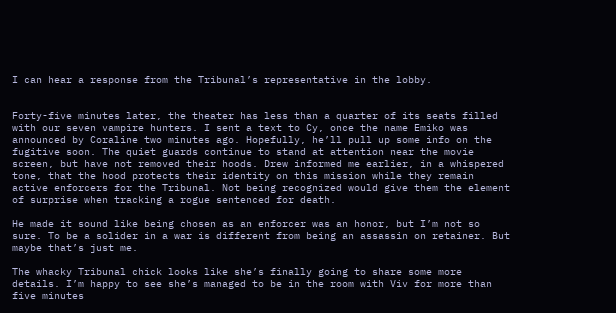I can hear a response from the Tribunal’s representative in the lobby.


Forty-five minutes later, the theater has less than a quarter of its seats filled with our seven vampire hunters. I sent a text to Cy, once the name Emiko was announced by Coraline two minutes ago. Hopefully, he’ll pull up some info on the fugitive soon. The quiet guards continue to stand at attention near the movie screen, but have not removed their hoods. Drew informed me earlier, in a whispered tone, that the hood protects their identity on this mission while they remain active enforcers for the Tribunal. Not being recognized would give them the element of surprise when tracking a rogue sentenced for death.

He made it sound like being chosen as an enforcer was an honor, but I’m not so sure. To be a solider in a war is different from being an assassin on retainer. But maybe that’s just me.

The whacky Tribunal chick looks like she’s finally going to share some more details. I’m happy to see she’s managed to be in the room with Viv for more than five minutes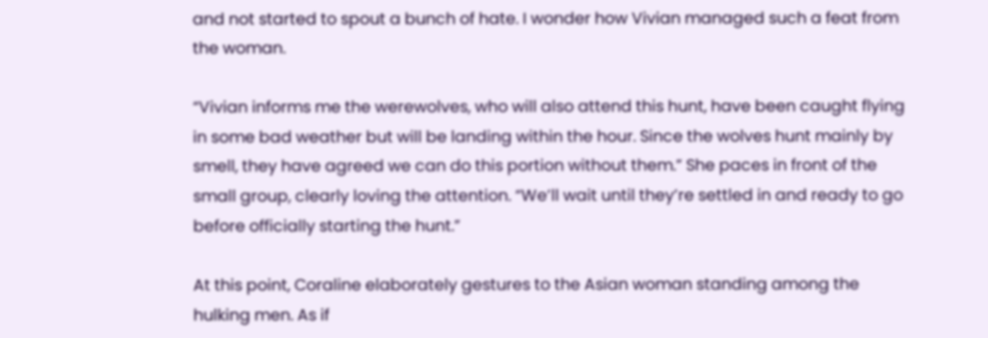and not started to spout a bunch of hate. I wonder how Vivian managed such a feat from the woman.

“Vivian informs me the werewolves, who will also attend this hunt, have been caught flying in some bad weather but will be landing within the hour. Since the wolves hunt mainly by smell, they have agreed we can do this portion without them.” She paces in front of the small group, clearly loving the attention. “We’ll wait until they’re settled in and ready to go before officially starting the hunt.”

At this point, Coraline elaborately gestures to the Asian woman standing among the hulking men. As if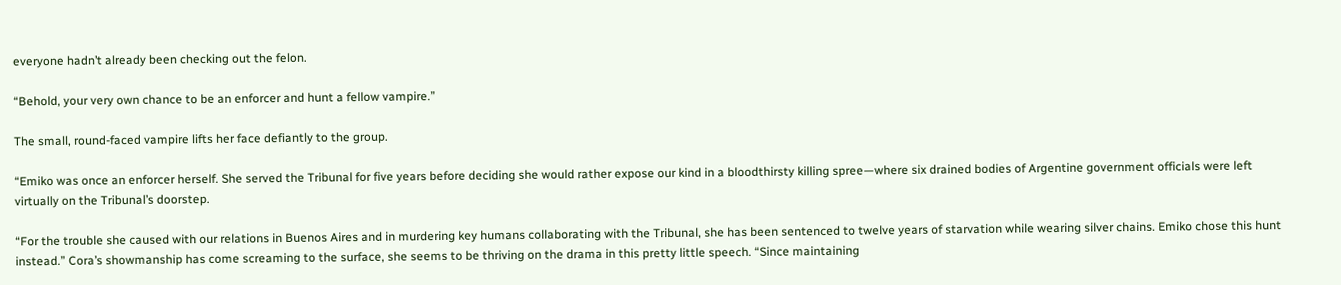everyone hadn’t already been checking out the felon.

“Behold, your very own chance to be an enforcer and hunt a fellow vampire.”

The small, round-faced vampire lifts her face defiantly to the group.

“Emiko was once an enforcer herself. She served the Tribunal for five years before deciding she would rather expose our kind in a bloodthirsty killing spree—where six drained bodies of Argentine government officials were left virtually on the Tribunal’s doorstep.

“For the trouble she caused with our relations in Buenos Aires and in murdering key humans collaborating with the Tribunal, she has been sentenced to twelve years of starvation while wearing silver chains. Emiko chose this hunt instead.” Cora’s showmanship has come screaming to the surface, she seems to be thriving on the drama in this pretty little speech. “Since maintaining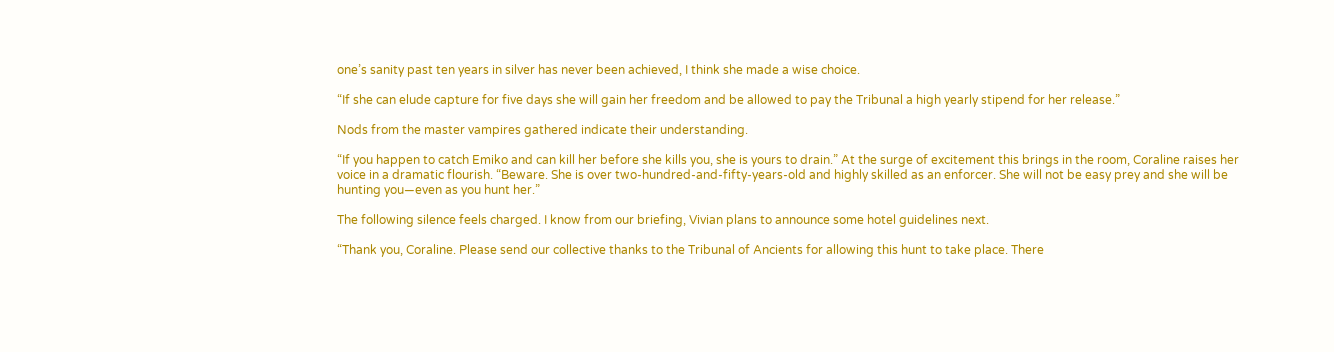one’s sanity past ten years in silver has never been achieved, I think she made a wise choice.

“If she can elude capture for five days she will gain her freedom and be allowed to pay the Tribunal a high yearly stipend for her release.”

Nods from the master vampires gathered indicate their understanding.

“If you happen to catch Emiko and can kill her before she kills you, she is yours to drain.” At the surge of excitement this brings in the room, Coraline raises her voice in a dramatic flourish. “Beware. She is over two-hundred-and-fifty-years-old and highly skilled as an enforcer. She will not be easy prey and she will be hunting you—even as you hunt her.”

The following silence feels charged. I know from our briefing, Vivian plans to announce some hotel guidelines next.

“Thank you, Coraline. Please send our collective thanks to the Tribunal of Ancients for allowing this hunt to take place. There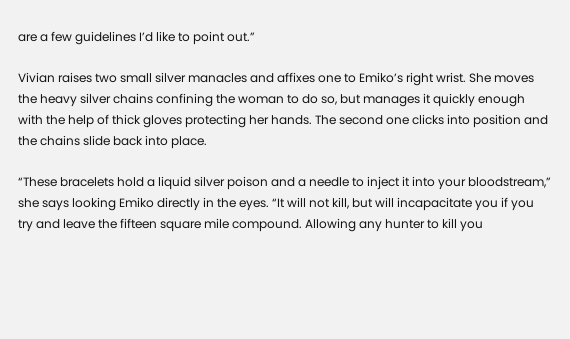are a few guidelines I’d like to point out.”

Vivian raises two small silver manacles and affixes one to Emiko’s right wrist. She moves the heavy silver chains confining the woman to do so, but manages it quickly enough with the help of thick gloves protecting her hands. The second one clicks into position and the chains slide back into place.

“These bracelets hold a liquid silver poison and a needle to inject it into your bloodstream,” she says looking Emiko directly in the eyes. “It will not kill, but will incapacitate you if you try and leave the fifteen square mile compound. Allowing any hunter to kill you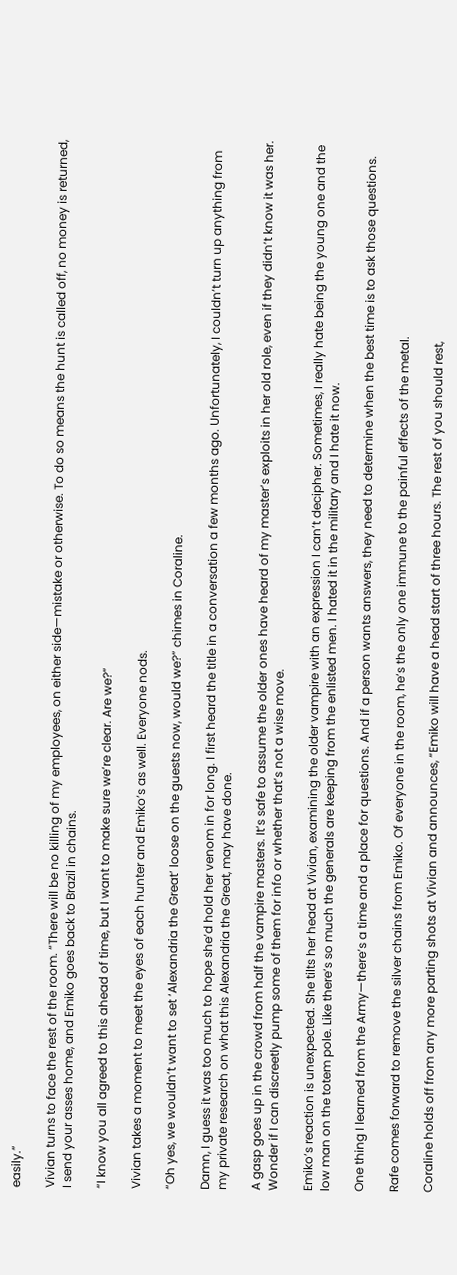easily.”

Vivian turns to face the rest of the room. “There will be no killing of my employees, on either side—mistake or otherwise. To do so means the hunt is called off, no money is returned, I send your asses home, and Emiko goes back to Brazil in chains.

“I know you all agreed to this ahead of time, but I want to make sure we’re clear. Are we?”

Vivian takes a moment to meet the eyes of each hunter and Emiko’s as well. Everyone nods.

“Oh yes, we wouldn’t want to set ‘Alexandria the Great’ loose on the guests now, would we?” chimes in Coraline.

Damn, I guess it was too much to hope she’d hold her venom in for long. I first heard the title in a conversation a few months ago. Unfortunately, I couldn’t turn up anything from my private research on what this Alexandria the Great, may have done.

A gasp goes up in the crowd from half the vampire masters. It’s safe to assume the older ones have heard of my master’s exploits in her old role, even if they didn’t know it was her. Wonder if I can discreetly pump some of them for info or whether that’s not a wise move.

Emiko’s reaction is unexpected. She tilts her head at Vivian, examining the older vampire with an expression I can’t decipher. Sometimes, I really hate being the young one and the low man on the totem pole. Like there’s so much the generals are keeping from the enlisted men. I hated it in the military and I hate it now.

One thing I learned from the Army—there’s a time and a place for questions. And if a person wants answers, they need to determine when the best time is to ask those questions.

Rafe comes forward to remove the silver chains from Emiko. Of everyone in the room, he’s the only one immune to the painful effects of the metal.

Coraline holds off from any more parting shots at Vivian and announces, “Emiko will have a head start of three hours. The rest of you should rest,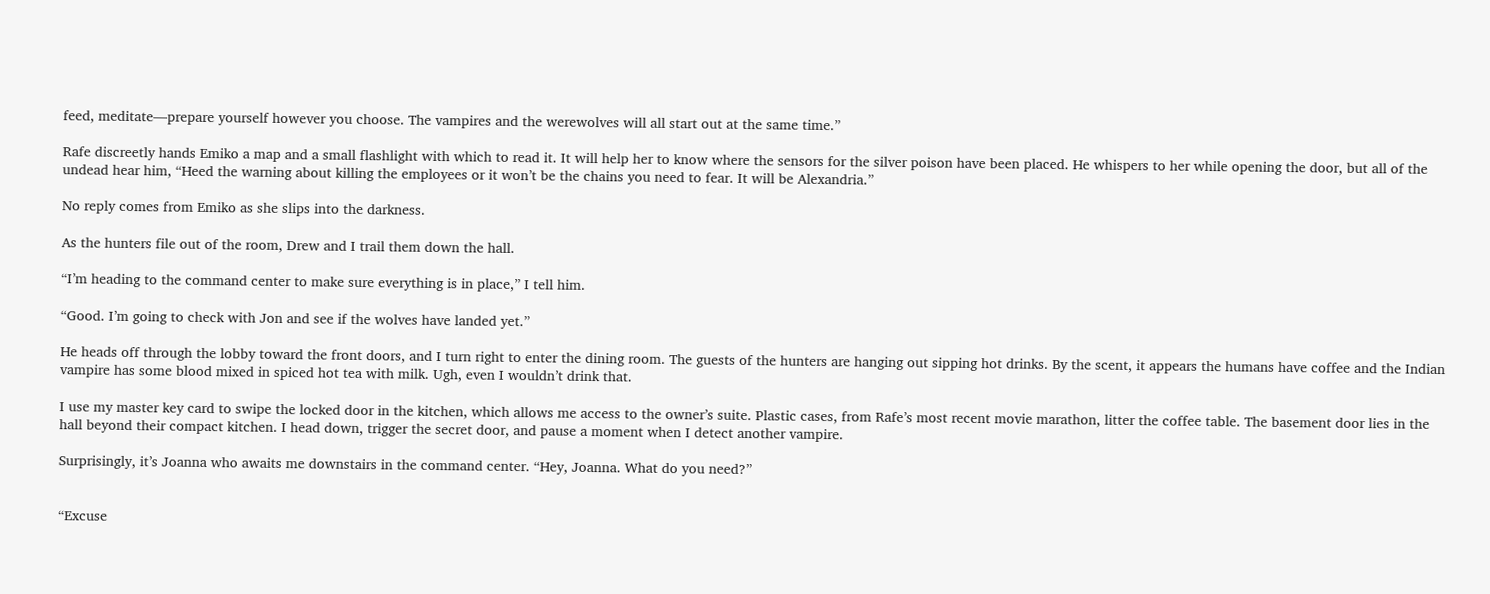feed, meditate—prepare yourself however you choose. The vampires and the werewolves will all start out at the same time.”

Rafe discreetly hands Emiko a map and a small flashlight with which to read it. It will help her to know where the sensors for the silver poison have been placed. He whispers to her while opening the door, but all of the undead hear him, “Heed the warning about killing the employees or it won’t be the chains you need to fear. It will be Alexandria.”

No reply comes from Emiko as she slips into the darkness.

As the hunters file out of the room, Drew and I trail them down the hall.

“I’m heading to the command center to make sure everything is in place,” I tell him.

“Good. I’m going to check with Jon and see if the wolves have landed yet.”

He heads off through the lobby toward the front doors, and I turn right to enter the dining room. The guests of the hunters are hanging out sipping hot drinks. By the scent, it appears the humans have coffee and the Indian vampire has some blood mixed in spiced hot tea with milk. Ugh, even I wouldn’t drink that.

I use my master key card to swipe the locked door in the kitchen, which allows me access to the owner’s suite. Plastic cases, from Rafe’s most recent movie marathon, litter the coffee table. The basement door lies in the hall beyond their compact kitchen. I head down, trigger the secret door, and pause a moment when I detect another vampire.

Surprisingly, it’s Joanna who awaits me downstairs in the command center. “Hey, Joanna. What do you need?”


“Excuse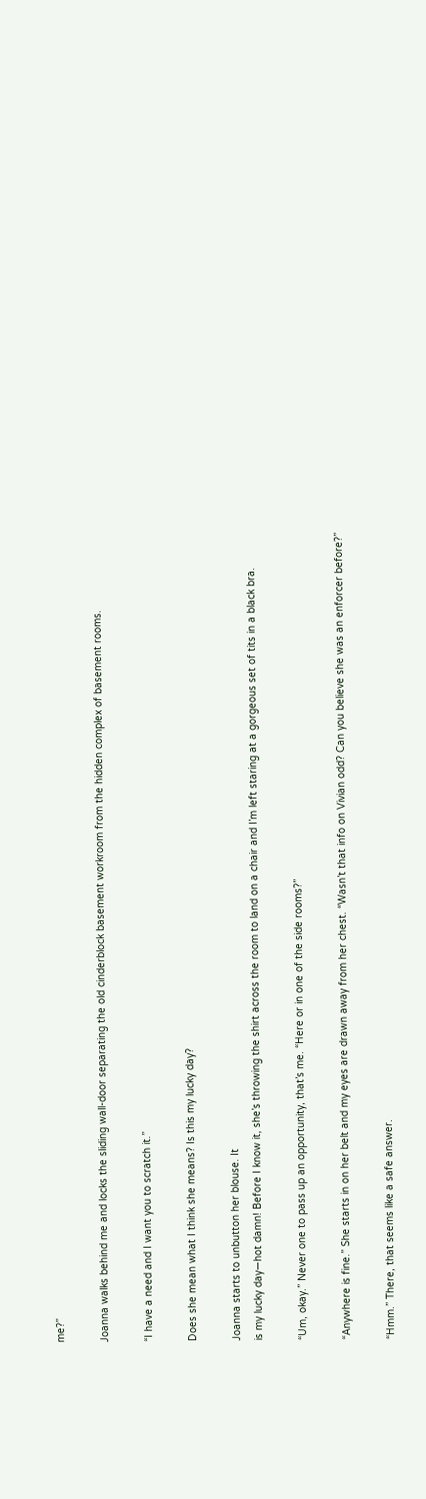me?”

Joanna walks behind me and locks the sliding wall-door separating the old cinderblock basement workroom from the hidden complex of basement rooms.

“I have a need and I want you to scratch it.”

Does she mean what I think she means? Is this my lucky day?

Joanna starts to unbutton her blouse. It
is my lucky day—hot damn! Before I know it, she’s throwing the shirt across the room to land on a chair and I’m left staring at a gorgeous set of tits in a black bra.

“Um, okay.” Never one to pass up an opportunity, that’s me. “Here or in one of the side rooms?”

“Anywhere is fine.” She starts in on her belt and my eyes are drawn away from her chest. “Wasn’t that info on Vivian odd? Can you believe she was an enforcer before?”

“Hmm.” There, that seems like a safe answer.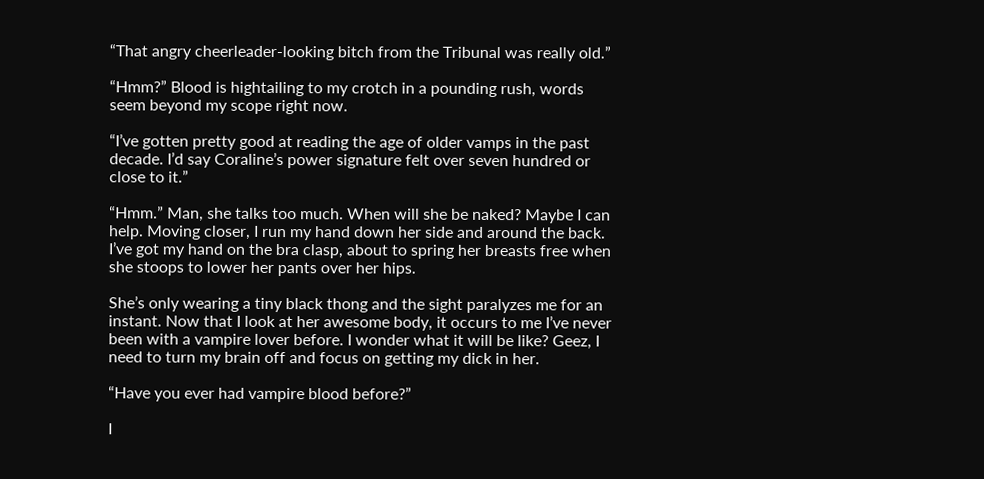“That angry cheerleader-looking bitch from the Tribunal was really old.”

“Hmm?” Blood is hightailing to my crotch in a pounding rush, words seem beyond my scope right now.

“I’ve gotten pretty good at reading the age of older vamps in the past decade. I’d say Coraline’s power signature felt over seven hundred or close to it.”

“Hmm.” Man, she talks too much. When will she be naked? Maybe I can help. Moving closer, I run my hand down her side and around the back. I’ve got my hand on the bra clasp, about to spring her breasts free when she stoops to lower her pants over her hips.

She’s only wearing a tiny black thong and the sight paralyzes me for an instant. Now that I look at her awesome body, it occurs to me I’ve never been with a vampire lover before. I wonder what it will be like? Geez, I need to turn my brain off and focus on getting my dick in her.

“Have you ever had vampire blood before?”

I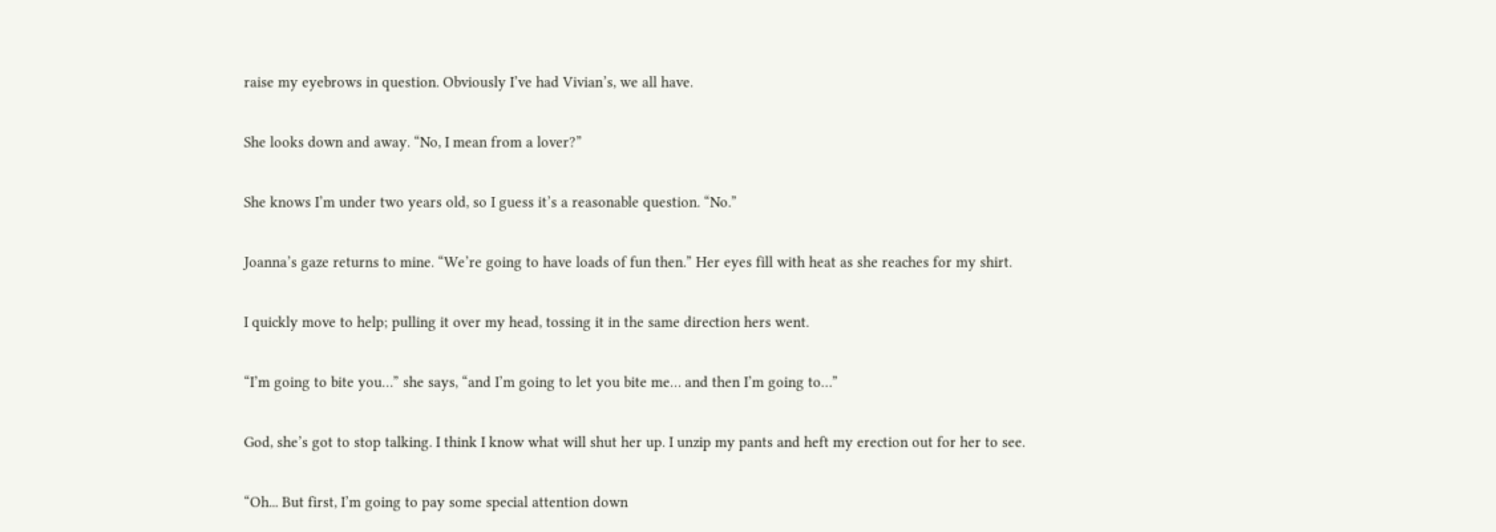raise my eyebrows in question. Obviously I’ve had Vivian’s, we all have.

She looks down and away. “No, I mean from a lover?”

She knows I’m under two years old, so I guess it’s a reasonable question. “No.”

Joanna’s gaze returns to mine. “We’re going to have loads of fun then.” Her eyes fill with heat as she reaches for my shirt.

I quickly move to help; pulling it over my head, tossing it in the same direction hers went.

“I’m going to bite you…” she says, “and I’m going to let you bite me… and then I’m going to…”

God, she’s got to stop talking. I think I know what will shut her up. I unzip my pants and heft my erection out for her to see.

“Oh... But first, I’m going to pay some special attention down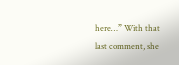here…” With that last comment, she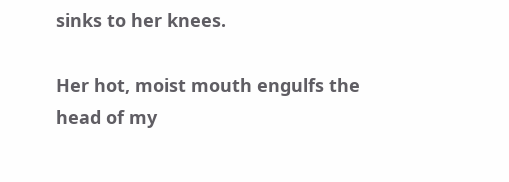sinks to her knees.

Her hot, moist mouth engulfs the head of my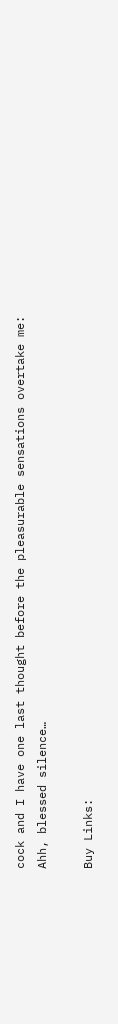cock and I have one last thought before the pleasurable sensations overtake me:
Ahh, blessed silence…

Buy Links: